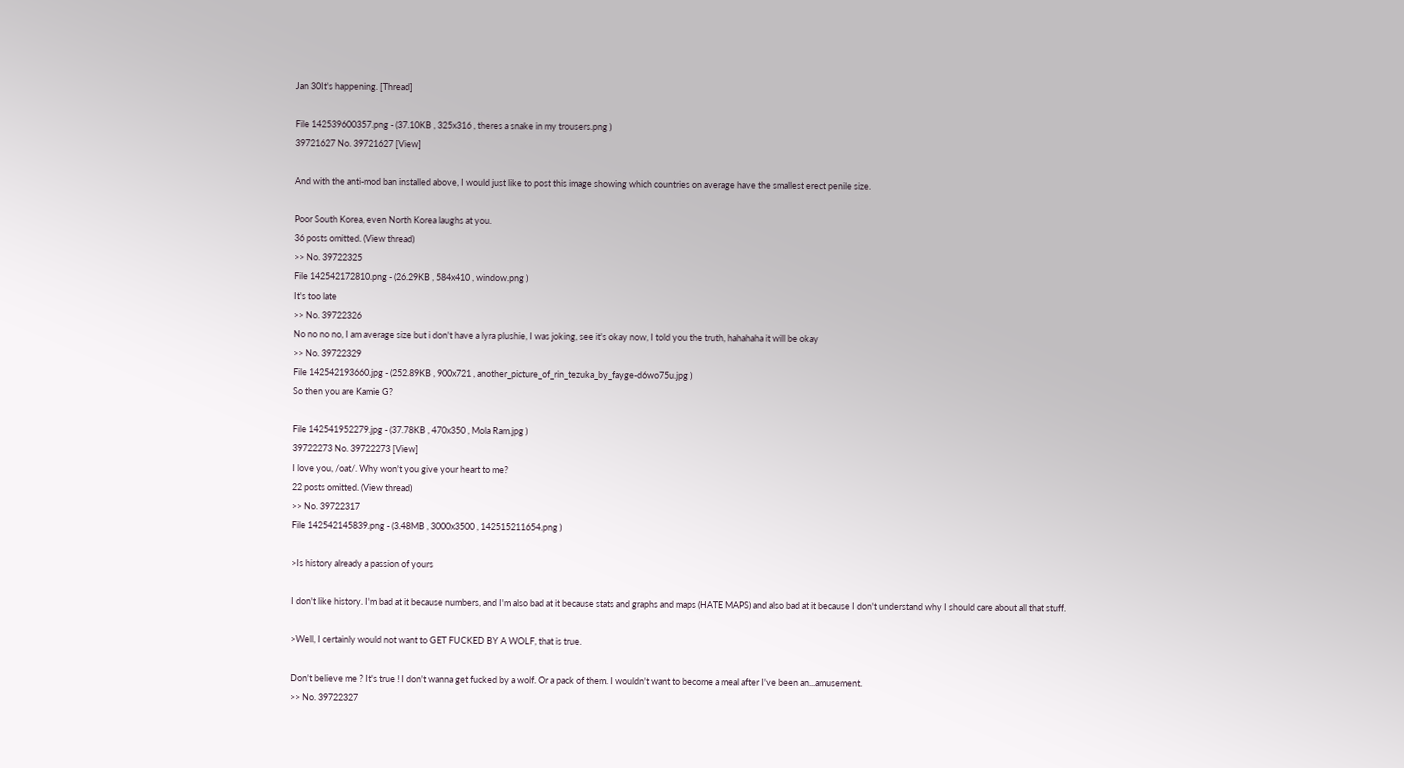Jan 30It's happening. [Thread]

File 142539600357.png - (37.10KB , 325x316 , theres a snake in my trousers.png )
39721627 No. 39721627 [View]

And with the anti-mod ban installed above, I would just like to post this image showing which countries on average have the smallest erect penile size.

Poor South Korea, even North Korea laughs at you.
36 posts omitted. (View thread)
>> No. 39722325
File 142542172810.png - (26.29KB , 584x410 , window.png )
It's too late
>> No. 39722326
No no no no, I am average size but i don't have a lyra plushie, I was joking, see it's okay now, I told you the truth, hahahaha it will be okay
>> No. 39722329
File 142542193660.jpg - (252.89KB , 900x721 , another_picture_of_rin_tezuka_by_fayge-d6wo75u.jpg )
So then you are Kamie G?

File 142541952279.jpg - (37.78KB , 470x350 , Mola Ram.jpg )
39722273 No. 39722273 [View]
I love you, /oat/. Why won't you give your heart to me?
22 posts omitted. (View thread)
>> No. 39722317
File 142542145839.png - (3.48MB , 3000x3500 , 142515211654.png )

>Is history already a passion of yours

I don't like history. I'm bad at it because numbers, and I'm also bad at it because stats and graphs and maps (HATE MAPS) and also bad at it because I don't understand why I should care about all that stuff.

>Well, I certainly would not want to GET FUCKED BY A WOLF, that is true.

Don't believe me ? It's true ! I don't wanna get fucked by a wolf. Or a pack of them. I wouldn't want to become a meal after I've been an...amusement.
>> No. 39722327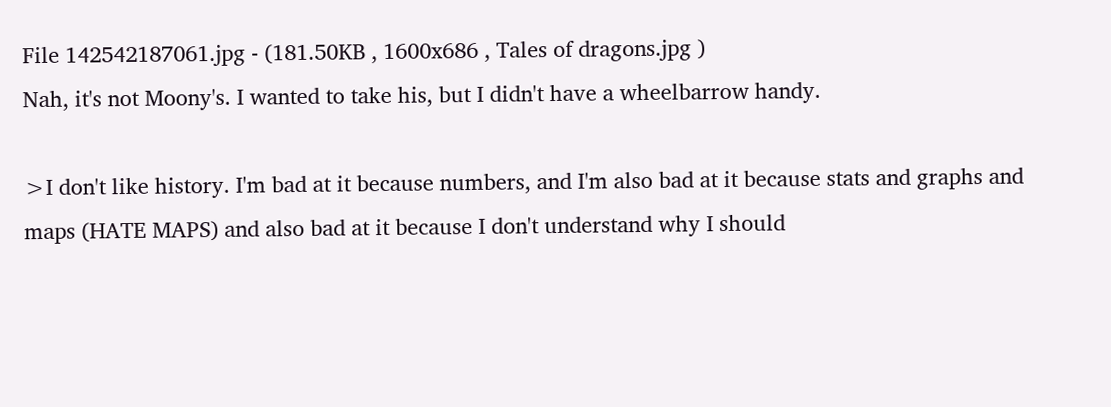File 142542187061.jpg - (181.50KB , 1600x686 , Tales of dragons.jpg )
Nah, it's not Moony's. I wanted to take his, but I didn't have a wheelbarrow handy.

>I don't like history. I'm bad at it because numbers, and I'm also bad at it because stats and graphs and maps (HATE MAPS) and also bad at it because I don't understand why I should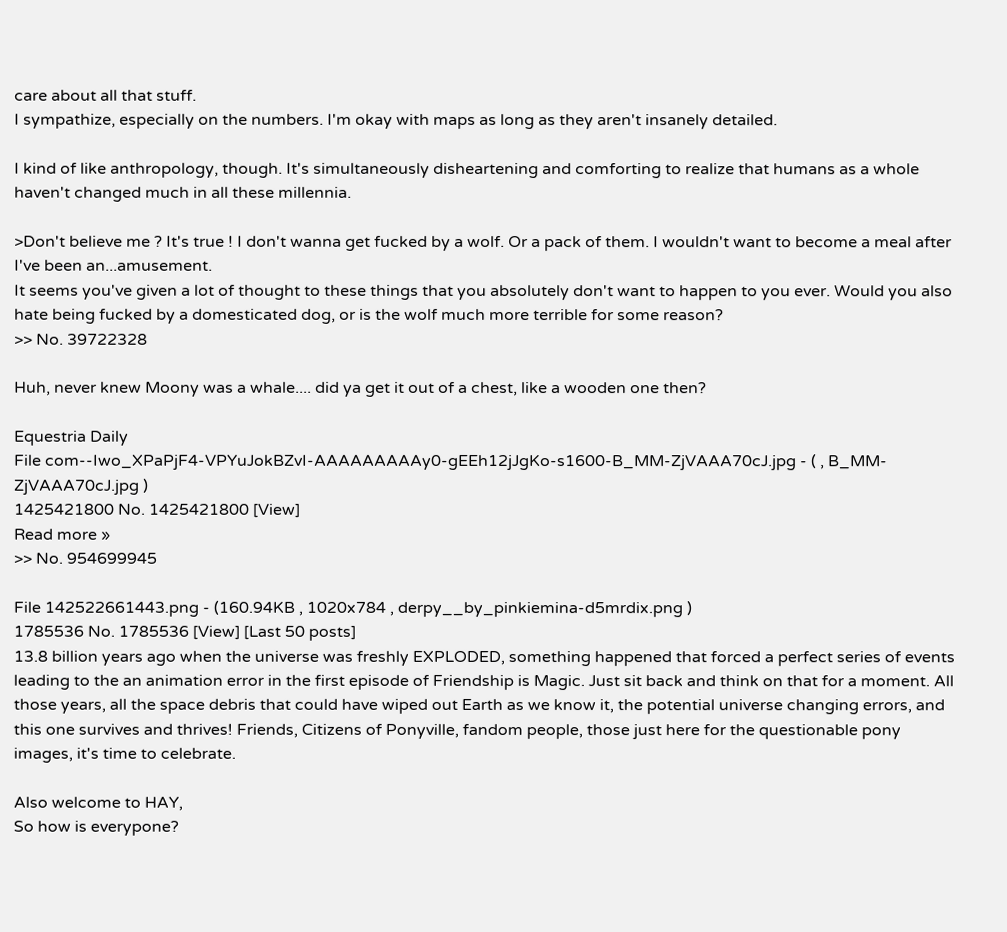care about all that stuff.
I sympathize, especially on the numbers. I'm okay with maps as long as they aren't insanely detailed.

I kind of like anthropology, though. It's simultaneously disheartening and comforting to realize that humans as a whole haven't changed much in all these millennia.

>Don't believe me ? It's true ! I don't wanna get fucked by a wolf. Or a pack of them. I wouldn't want to become a meal after I've been an...amusement.
It seems you've given a lot of thought to these things that you absolutely don't want to happen to you ever. Would you also hate being fucked by a domesticated dog, or is the wolf much more terrible for some reason?
>> No. 39722328

Huh, never knew Moony was a whale.... did ya get it out of a chest, like a wooden one then?

Equestria Daily
File com--Iwo_XPaPjF4-VPYuJokBZvI-AAAAAAAAAy0-gEEh12jJgKo-s1600-B_MM-ZjVAAA70cJ.jpg - ( , B_MM-ZjVAAA70cJ.jpg )
1425421800 No. 1425421800 [View]
Read more »
>> No. 954699945

File 142522661443.png - (160.94KB , 1020x784 , derpy__by_pinkiemina-d5mrdix.png )
1785536 No. 1785536 [View] [Last 50 posts]
13.8 billion years ago when the universe was freshly EXPLODED, something happened that forced a perfect series of events leading to the an animation error in the first episode of Friendship is Magic. Just sit back and think on that for a moment. All those years, all the space debris that could have wiped out Earth as we know it, the potential universe changing errors, and this one survives and thrives! Friends, Citizens of Ponyville, fandom people, those just here for the questionable pony images, it's time to celebrate.

Also welcome to HAY,
So how is everypone?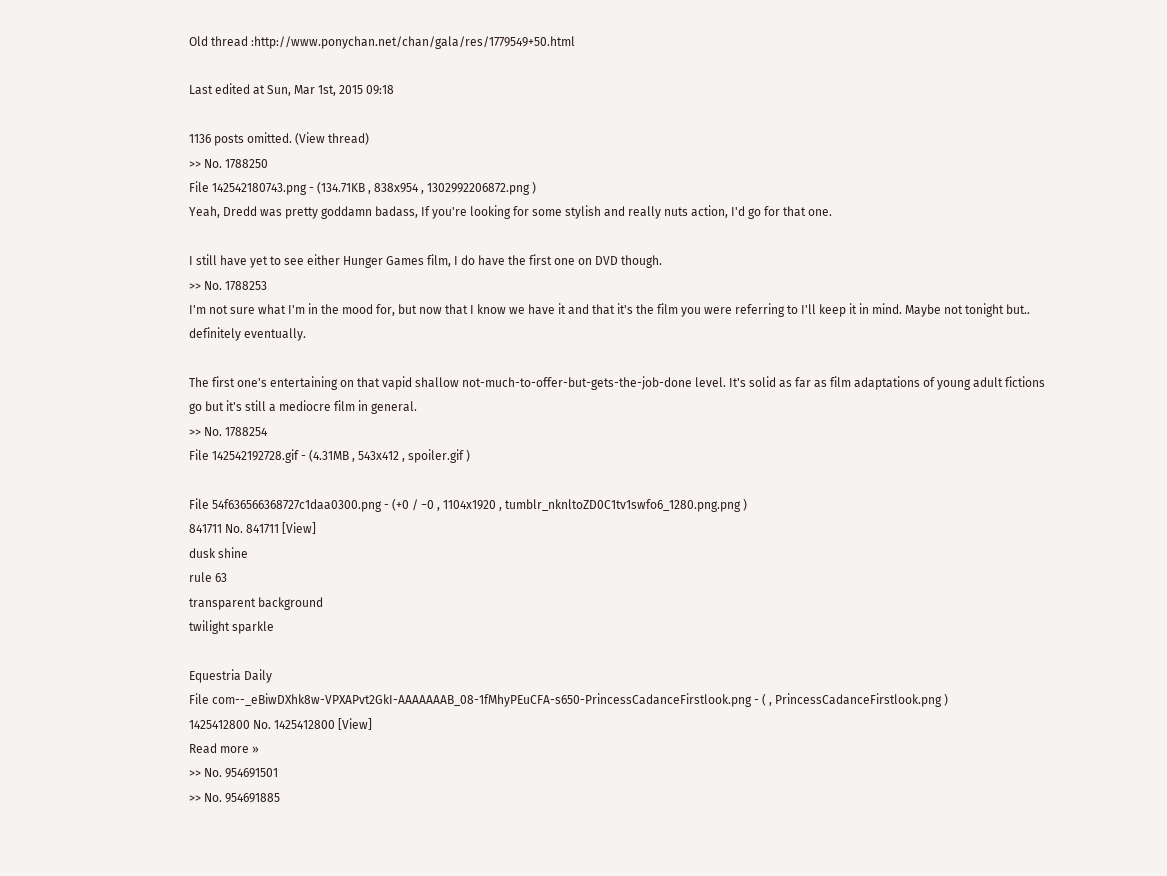Old thread :http://www.ponychan.net/chan/gala/res/1779549+50.html

Last edited at Sun, Mar 1st, 2015 09:18

1136 posts omitted. (View thread)
>> No. 1788250
File 142542180743.png - (134.71KB , 838x954 , 1302992206872.png )
Yeah, Dredd was pretty goddamn badass, If you're looking for some stylish and really nuts action, I'd go for that one.

I still have yet to see either Hunger Games film, I do have the first one on DVD though.
>> No. 1788253
I'm not sure what I'm in the mood for, but now that I know we have it and that it's the film you were referring to I'll keep it in mind. Maybe not tonight but.. definitely eventually.

The first one's entertaining on that vapid shallow not-much-to-offer-but-gets-the-job-done level. It's solid as far as film adaptations of young adult fictions go but it's still a mediocre film in general.
>> No. 1788254
File 142542192728.gif - (4.31MB , 543x412 , spoiler.gif )

File 54f636566368727c1daa0300.png - (+0 / −0 , 1104x1920 , tumblr_nknltoZD0C1tv1swfo6_1280.png.png )
841711 No. 841711 [View]
dusk shine
rule 63
transparent background
twilight sparkle

Equestria Daily
File com--_eBiwDXhk8w-VPXAPvt2GkI-AAAAAAAB_08-1fMhyPEuCFA-s650-PrincessCadanceFirstlook.png - ( , PrincessCadanceFirstlook.png )
1425412800 No. 1425412800 [View]
Read more »
>> No. 954691501
>> No. 954691885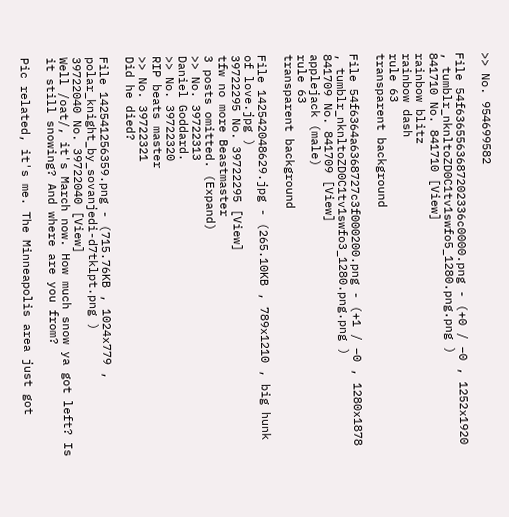>> No. 954699582

File 54f6365563687202336c0000.png - (+0 / −0 , 1252x1920 , tumblr_nknltoZD0C1tv1swfo5_1280.png.png )
841710 No. 841710 [View]
rainbow blitz
rainbow dash
rule 63
transparent background

File 54f6364a6368727c3f000200.png - (+1 / −0 , 1280x1878 , tumblr_nknltoZD0C1tv1swfo3_1280.png.png )
841709 No. 841709 [View]
applejack (male)
rule 63
transparent background

File 142542048629.jpg - (265.10KB , 789x1210 , big hunk of love.jpg )
39722295 No. 39722295 [View]
tfw no more Beastmaster
3 posts omitted. (Expand)
>> No. 39722313
Daniel Goddard.
>> No. 39722320
RIP beats master
>> No. 39722321
Did he died?

File 142541256359.png - (715.76KB , 1024x779 , polar_knight_by_sovanjedi-d7tklpt.png )
39722040 No. 39722040 [View]
Well /oat/, it's March now. How much snow ya got left? Is it still snowing? And where are you from?

Pic related, it's me. The Minneapolis area just got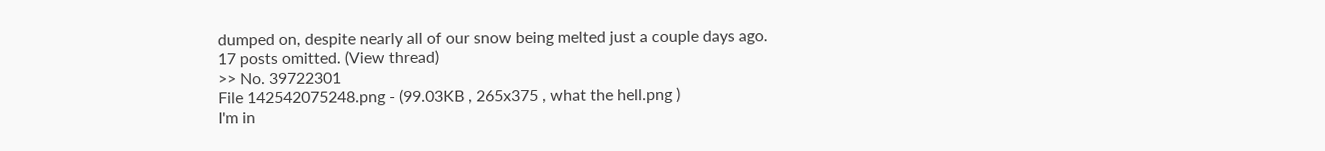dumped on, despite nearly all of our snow being melted just a couple days ago.
17 posts omitted. (View thread)
>> No. 39722301
File 142542075248.png - (99.03KB , 265x375 , what the hell.png )
I'm in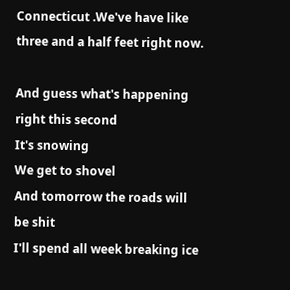Connecticut .We've have like three and a half feet right now.

And guess what's happening right this second
It's snowing
We get to shovel
And tomorrow the roads will be shit
I'll spend all week breaking ice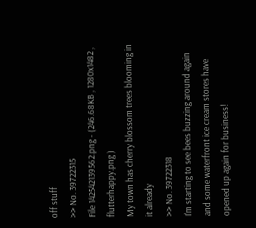off stuff
>> No. 39722315
File 142542139562.png - (246.68KB , 1280x1482 , flutterhappy.png )
My town has cherry blossom trees blooming in it already
>> No. 39722318
I'm starting to see bees buzzing around again and some waterfront ice cream stores have opened up again for business!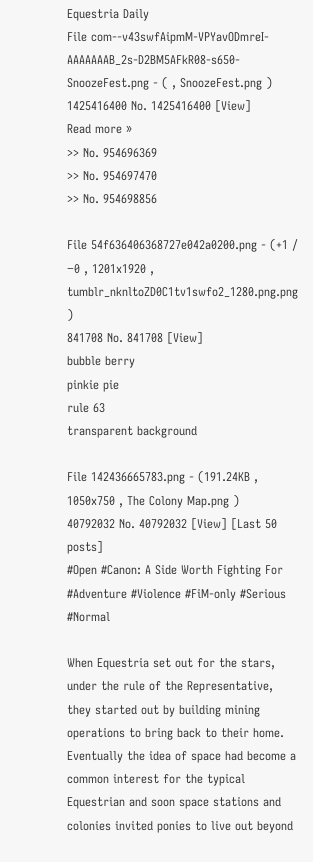Equestria Daily
File com--v43swfAipmM-VPYavODmreI-AAAAAAAB_2s-D2BM5AFkR08-s650-SnoozeFest.png - ( , SnoozeFest.png )
1425416400 No. 1425416400 [View]
Read more »
>> No. 954696369
>> No. 954697470
>> No. 954698856

File 54f636406368727e042a0200.png - (+1 / −0 , 1201x1920 , tumblr_nknltoZD0C1tv1swfo2_1280.png.png )
841708 No. 841708 [View]
bubble berry
pinkie pie
rule 63
transparent background

File 142436665783.png - (191.24KB , 1050x750 , The Colony Map.png )
40792032 No. 40792032 [View] [Last 50 posts]
#Open #Canon: A Side Worth Fighting For #Adventure #Violence #FiM-only #Serious #Normal

When Equestria set out for the stars, under the rule of the Representative, they started out by building mining operations to bring back to their home. Eventually the idea of space had become a common interest for the typical Equestrian and soon space stations and colonies invited ponies to live out beyond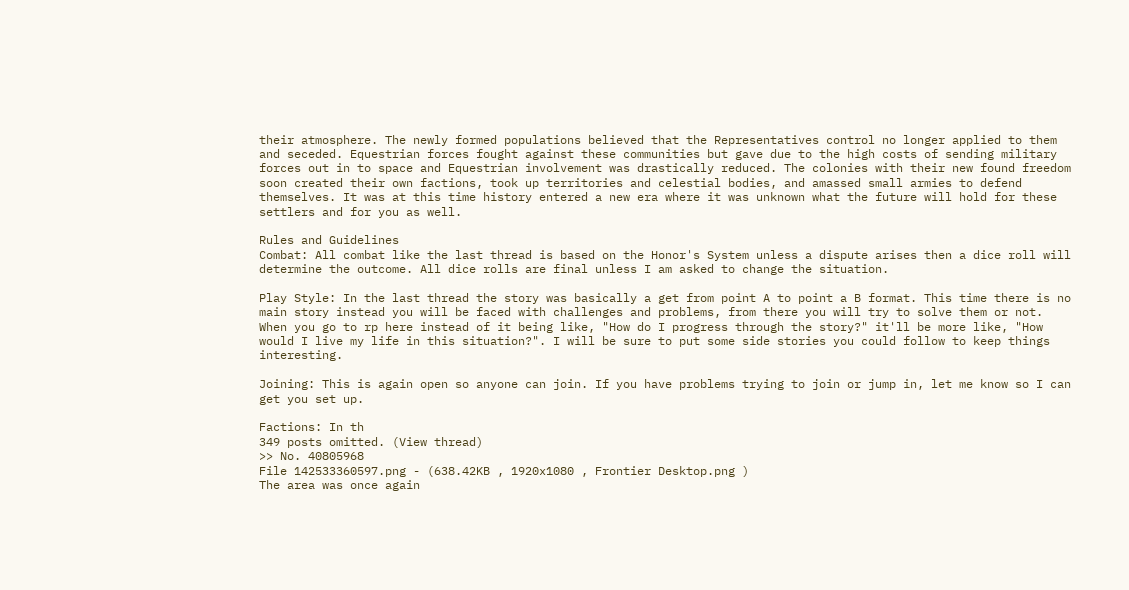their atmosphere. The newly formed populations believed that the Representatives control no longer applied to them and seceded. Equestrian forces fought against these communities but gave due to the high costs of sending military forces out in to space and Equestrian involvement was drastically reduced. The colonies with their new found freedom soon created their own factions, took up territories and celestial bodies, and amassed small armies to defend themselves. It was at this time history entered a new era where it was unknown what the future will hold for these settlers and for you as well.

Rules and Guidelines
Combat: All combat like the last thread is based on the Honor's System unless a dispute arises then a dice roll will determine the outcome. All dice rolls are final unless I am asked to change the situation.

Play Style: In the last thread the story was basically a get from point A to point a B format. This time there is no main story instead you will be faced with challenges and problems, from there you will try to solve them or not. When you go to rp here instead of it being like, "How do I progress through the story?" it'll be more like, "How would I live my life in this situation?". I will be sure to put some side stories you could follow to keep things interesting.

Joining: This is again open so anyone can join. If you have problems trying to join or jump in, let me know so I can get you set up.

Factions: In th
349 posts omitted. (View thread)
>> No. 40805968
File 142533360597.png - (638.42KB , 1920x1080 , Frontier Desktop.png )
The area was once again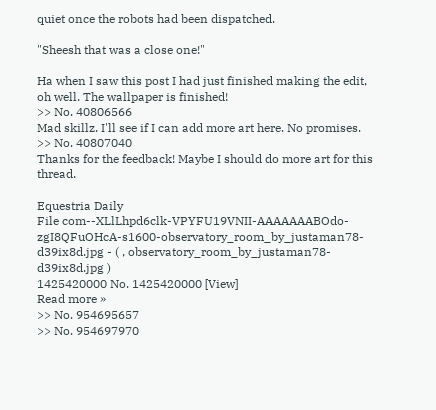quiet once the robots had been dispatched.

"Sheesh that was a close one!"

Ha when I saw this post I had just finished making the edit, oh well. The wallpaper is finished!
>> No. 40806566
Mad skillz. I'll see if I can add more art here. No promises.
>> No. 40807040
Thanks for the feedback! Maybe I should do more art for this thread.

Equestria Daily
File com--XLlLhpd6clk-VPYFU19VNII-AAAAAAABOdo-zgI8QFuOHcA-s1600-observatory_room_by_justaman78-d39ix8d.jpg - ( , observatory_room_by_justaman78-d39ix8d.jpg )
1425420000 No. 1425420000 [View]
Read more »
>> No. 954695657
>> No. 954697970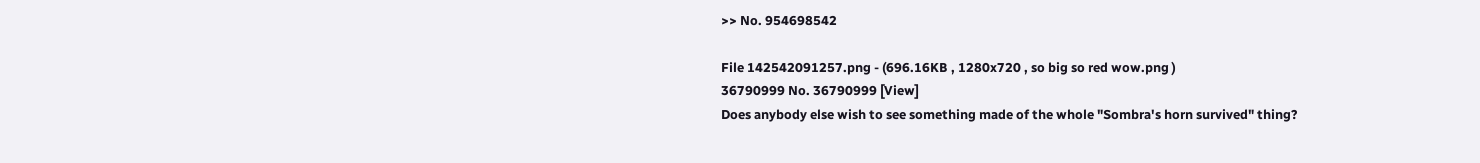>> No. 954698542

File 142542091257.png - (696.16KB , 1280x720 , so big so red wow.png )
36790999 No. 36790999 [View]
Does anybody else wish to see something made of the whole "Sombra's horn survived" thing?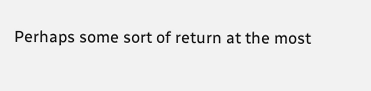Perhaps some sort of return at the most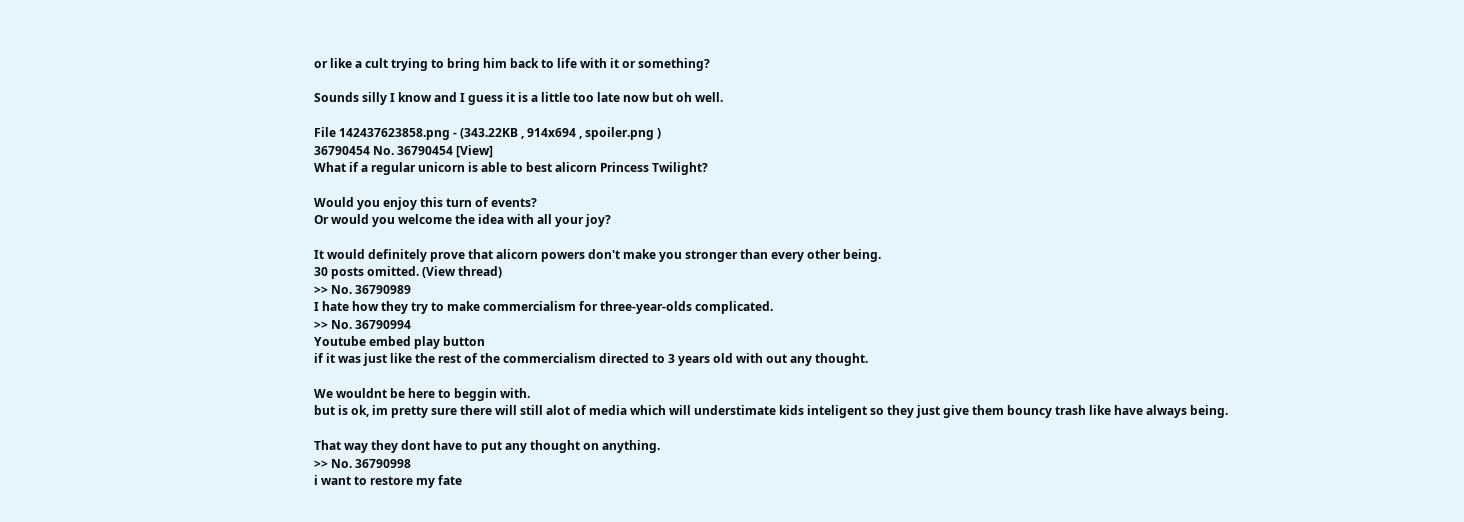or like a cult trying to bring him back to life with it or something?

Sounds silly I know and I guess it is a little too late now but oh well.

File 142437623858.png - (343.22KB , 914x694 , spoiler.png )
36790454 No. 36790454 [View]
What if a regular unicorn is able to best alicorn Princess Twilight?

Would you enjoy this turn of events?
Or would you welcome the idea with all your joy?

It would definitely prove that alicorn powers don't make you stronger than every other being.
30 posts omitted. (View thread)
>> No. 36790989
I hate how they try to make commercialism for three-year-olds complicated.
>> No. 36790994
Youtube embed play button
if it was just like the rest of the commercialism directed to 3 years old with out any thought.

We wouldnt be here to beggin with.
but is ok, im pretty sure there will still alot of media which will understimate kids inteligent so they just give them bouncy trash like have always being.

That way they dont have to put any thought on anything.
>> No. 36790998
i want to restore my fate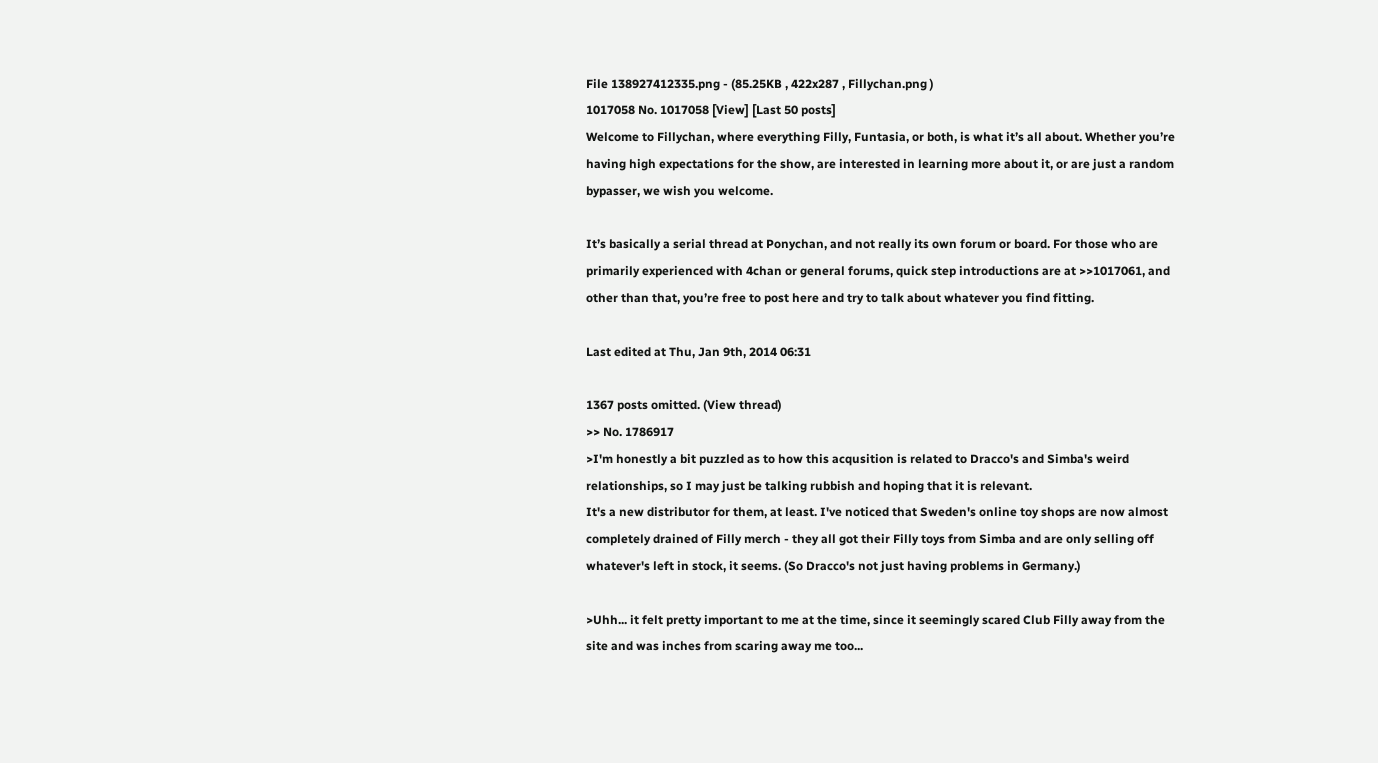File 138927412335.png - (85.25KB , 422x287 , Fillychan.png )
1017058 No. 1017058 [View] [Last 50 posts]
Welcome to Fillychan, where everything Filly, Funtasia, or both, is what it’s all about. Whether you’re having high expectations for the show, are interested in learning more about it, or are just a random bypasser, we wish you welcome.

It’s basically a serial thread at Ponychan, and not really its own forum or board. For those who are primarily experienced with 4chan or general forums, quick step introductions are at >>1017061, and other than that, you’re free to post here and try to talk about whatever you find fitting.

Last edited at Thu, Jan 9th, 2014 06:31

1367 posts omitted. (View thread)
>> No. 1786917
>I'm honestly a bit puzzled as to how this acqusition is related to Dracco's and Simba's weird relationships, so I may just be talking rubbish and hoping that it is relevant.
It's a new distributor for them, at least. I've noticed that Sweden's online toy shops are now almost completely drained of Filly merch - they all got their Filly toys from Simba and are only selling off whatever's left in stock, it seems. (So Dracco's not just having problems in Germany.)

>Uhh... it felt pretty important to me at the time, since it seemingly scared Club Filly away from the site and was inches from scaring away me too...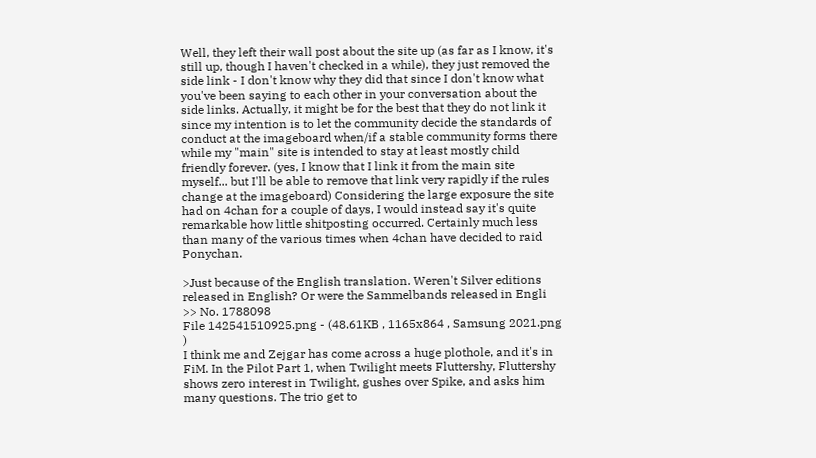Well, they left their wall post about the site up (as far as I know, it's still up, though I haven't checked in a while), they just removed the side link - I don't know why they did that since I don't know what you've been saying to each other in your conversation about the side links. Actually, it might be for the best that they do not link it since my intention is to let the community decide the standards of conduct at the imageboard when/if a stable community forms there while my "main" site is intended to stay at least mostly child friendly forever. (yes, I know that I link it from the main site myself... but I'll be able to remove that link very rapidly if the rules change at the imageboard) Considering the large exposure the site had on 4chan for a couple of days, I would instead say it's quite remarkable how little shitposting occurred. Certainly much less than many of the various times when 4chan have decided to raid Ponychan.

>Just because of the English translation. Weren't Silver editions released in English? Or were the Sammelbands released in Engli
>> No. 1788098
File 142541510925.png - (48.61KB , 1165x864 , Samsung 2021.png )
I think me and Zejgar has come across a huge plothole, and it's in FiM. In the Pilot Part 1, when Twilight meets Fluttershy, Fluttershy shows zero interest in Twilight, gushes over Spike, and asks him many questions. The trio get to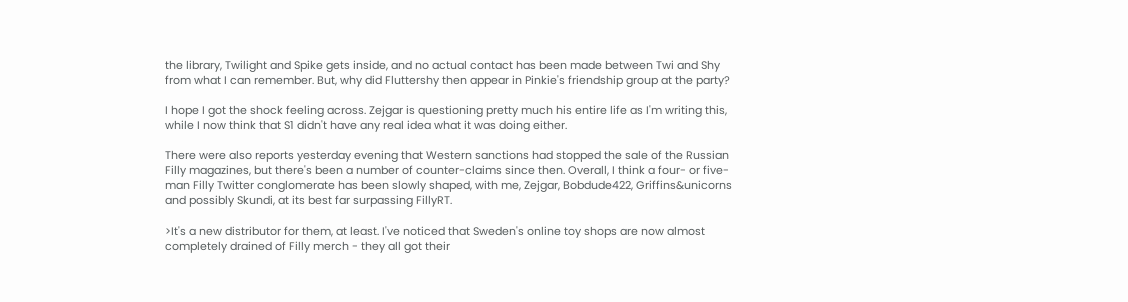the library, Twilight and Spike gets inside, and no actual contact has been made between Twi and Shy from what I can remember. But, why did Fluttershy then appear in Pinkie's friendship group at the party?

I hope I got the shock feeling across. Zejgar is questioning pretty much his entire life as I'm writing this, while I now think that S1 didn't have any real idea what it was doing either.

There were also reports yesterday evening that Western sanctions had stopped the sale of the Russian Filly magazines, but there's been a number of counter-claims since then. Overall, I think a four- or five-man Filly Twitter conglomerate has been slowly shaped, with me, Zejgar, Bobdude422, Griffins&unicorns and possibly Skundi, at its best far surpassing FillyRT.

>It's a new distributor for them, at least. I've noticed that Sweden's online toy shops are now almost completely drained of Filly merch - they all got their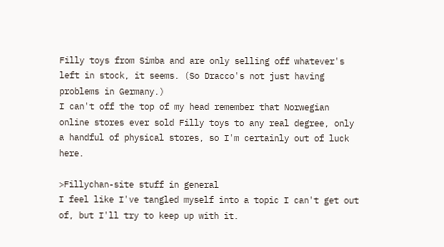Filly toys from Simba and are only selling off whatever's left in stock, it seems. (So Dracco's not just having problems in Germany.)
I can't off the top of my head remember that Norwegian online stores ever sold Filly toys to any real degree, only a handful of physical stores, so I'm certainly out of luck here.

>Fillychan-site stuff in general
I feel like I've tangled myself into a topic I can't get out of, but I'll try to keep up with it.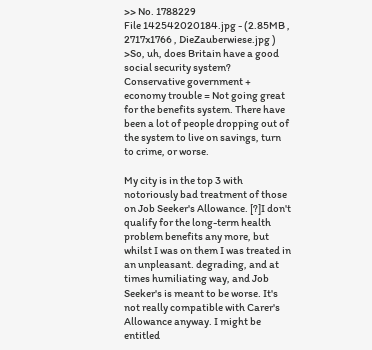>> No. 1788229
File 142542020184.jpg - (2.85MB , 2717x1766 , DieZauberwiese.jpg )
>So, uh, does Britain have a good social security system?
Conservative government + economy trouble = Not going great for the benefits system. There have been a lot of people dropping out of the system to live on savings, turn to crime, or worse.

My city is in the top 3 with notoriously bad treatment of those on Job Seeker's Allowance. [?]I don't qualify for the long-term health problem benefits any more, but whilst I was on them I was treated in an unpleasant. degrading, and at times humiliating way, and Job Seeker's is meant to be worse. It's not really compatible with Carer's Allowance anyway. I might be entitled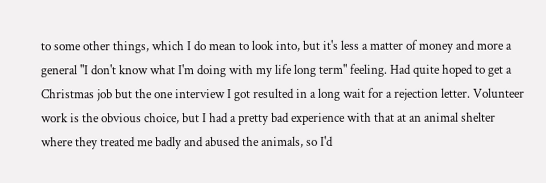to some other things, which I do mean to look into, but it's less a matter of money and more a general "I don't know what I'm doing with my life long term" feeling. Had quite hoped to get a Christmas job but the one interview I got resulted in a long wait for a rejection letter. Volunteer work is the obvious choice, but I had a pretty bad experience with that at an animal shelter where they treated me badly and abused the animals, so I'd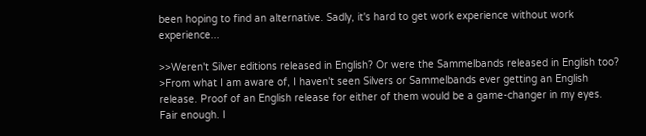been hoping to find an alternative. Sadly, it's hard to get work experience without work experience...

>>Weren't Silver editions released in English? Or were the Sammelbands released in English too?
>From what I am aware of, I haven't seen Silvers or Sammelbands ever getting an English release. Proof of an English release for either of them would be a game-changer in my eyes.
Fair enough. I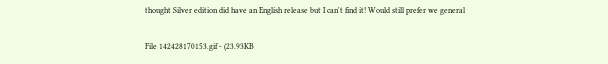thought Silver edition did have an English release but I can't find it! Would still prefer we general

File 142428170153.gif - (23.93KB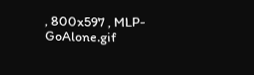, 800x597 , MLP-GoAlone.gif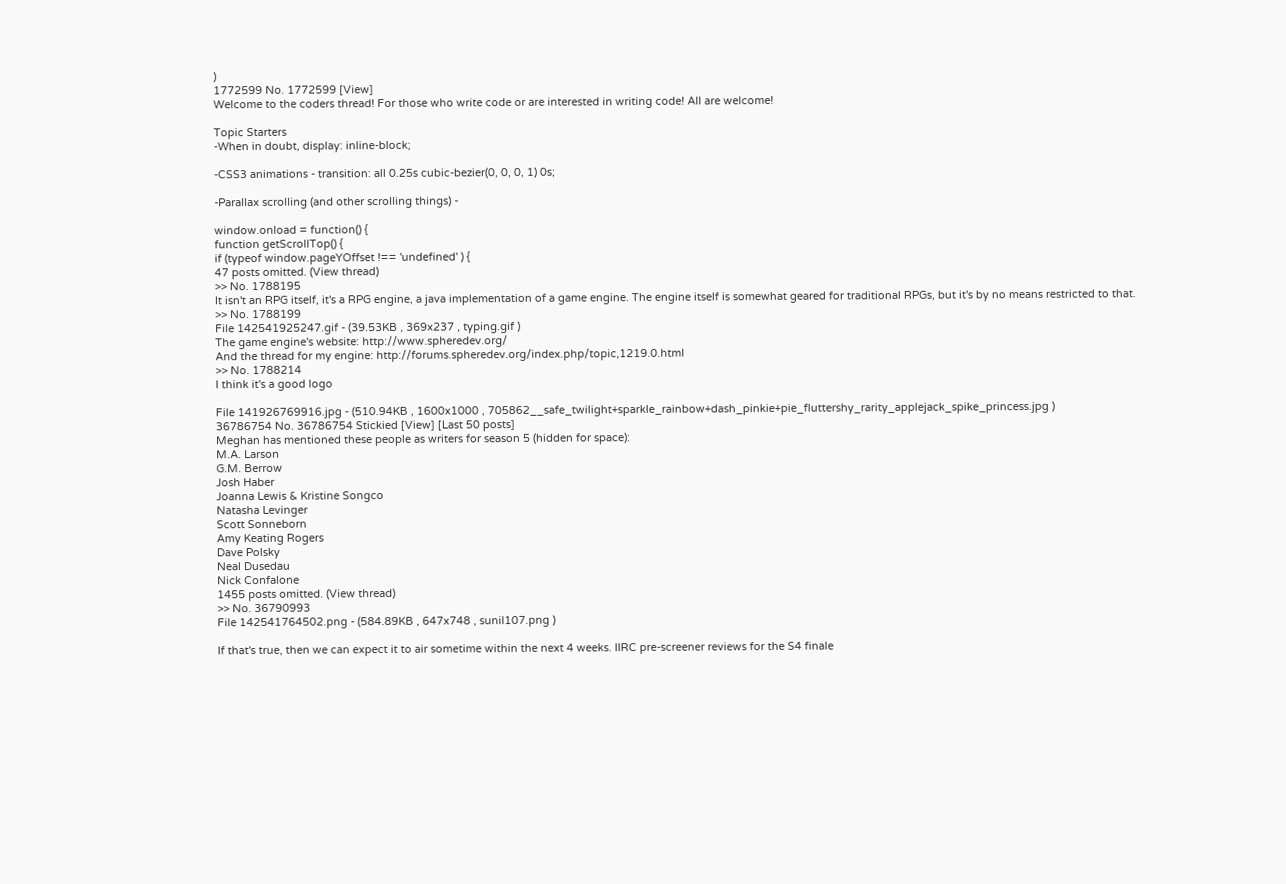)
1772599 No. 1772599 [View]
Welcome to the coders thread! For those who write code or are interested in writing code! All are welcome!

Topic Starters
-When in doubt, display: inline-block;

-CSS3 animations - transition: all 0.25s cubic-bezier(0, 0, 0, 1) 0s;

-Parallax scrolling (and other scrolling things) -

window.onload = function() {
function getScrollTop() {
if (typeof window.pageYOffset !== 'undefined' ) {
47 posts omitted. (View thread)
>> No. 1788195
It isn't an RPG itself, it's a RPG engine, a java implementation of a game engine. The engine itself is somewhat geared for traditional RPGs, but it's by no means restricted to that.
>> No. 1788199
File 142541925247.gif - (39.53KB , 369x237 , typing.gif )
The game engine's website: http://www.spheredev.org/
And the thread for my engine: http://forums.spheredev.org/index.php/topic,1219.0.html
>> No. 1788214
I think it's a good logo

File 141926769916.jpg - (510.94KB , 1600x1000 , 705862__safe_twilight+sparkle_rainbow+dash_pinkie+pie_fluttershy_rarity_applejack_spike_princess.jpg )
36786754 No. 36786754 Stickied [View] [Last 50 posts]
Meghan has mentioned these people as writers for season 5 (hidden for space):
M.A. Larson
G.M. Berrow
Josh Haber
Joanna Lewis & Kristine Songco
Natasha Levinger
Scott Sonneborn
Amy Keating Rogers
Dave Polsky
Neal Dusedau
Nick Confalone
1455 posts omitted. (View thread)
>> No. 36790993
File 142541764502.png - (584.89KB , 647x748 , sunil107.png )

If that's true, then we can expect it to air sometime within the next 4 weeks. IIRC pre-screener reviews for the S4 finale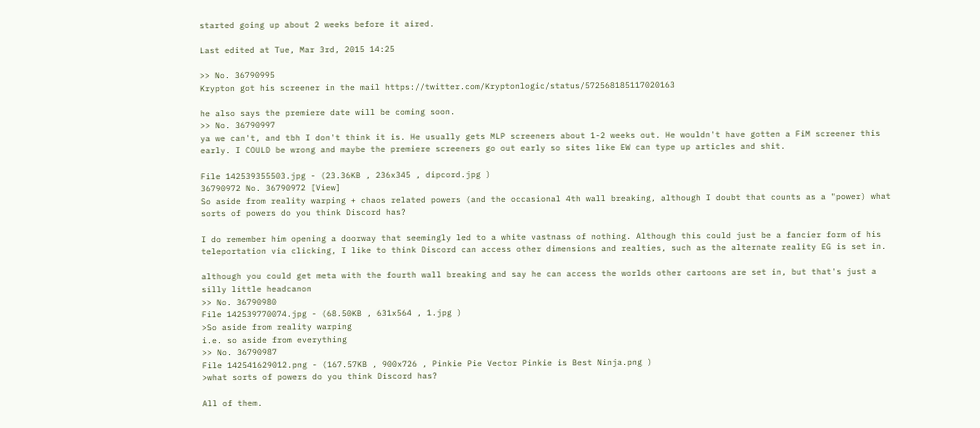started going up about 2 weeks before it aired.

Last edited at Tue, Mar 3rd, 2015 14:25

>> No. 36790995
Krypton got his screener in the mail https://twitter.com/Kryptonlogic/status/572568185117020163

he also says the premiere date will be coming soon.
>> No. 36790997
ya we can't, and tbh I don't think it is. He usually gets MLP screeners about 1-2 weeks out. He wouldn't have gotten a FiM screener this early. I COULD be wrong and maybe the premiere screeners go out early so sites like EW can type up articles and shit.

File 142539355503.jpg - (23.36KB , 236x345 , dipcord.jpg )
36790972 No. 36790972 [View]
So aside from reality warping + chaos related powers (and the occasional 4th wall breaking, although I doubt that counts as a "power) what sorts of powers do you think Discord has?

I do remember him opening a doorway that seemingly led to a white vastnass of nothing. Although this could just be a fancier form of his teleportation via clicking, I like to think Discord can access other dimensions and realties, such as the alternate reality EG is set in.

although you could get meta with the fourth wall breaking and say he can access the worlds other cartoons are set in, but that's just a silly little headcanon
>> No. 36790980
File 142539770074.jpg - (68.50KB , 631x564 , 1.jpg )
>So aside from reality warping
i.e. so aside from everything
>> No. 36790987
File 142541629012.png - (167.57KB , 900x726 , Pinkie Pie Vector Pinkie is Best Ninja.png )
>what sorts of powers do you think Discord has?

All of them.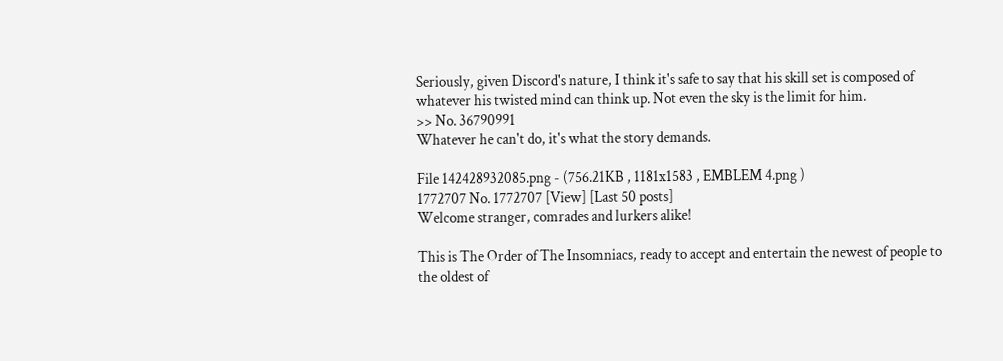Seriously, given Discord's nature, I think it's safe to say that his skill set is composed of whatever his twisted mind can think up. Not even the sky is the limit for him.
>> No. 36790991
Whatever he can't do, it's what the story demands.

File 142428932085.png - (756.21KB , 1181x1583 , EMBLEM 4.png )
1772707 No. 1772707 [View] [Last 50 posts]
Welcome stranger, comrades and lurkers alike!

This is The Order of The Insomniacs, ready to accept and entertain the newest of people to the oldest of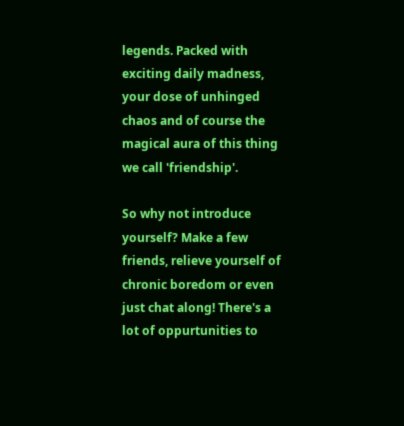legends. Packed with exciting daily madness, your dose of unhinged chaos and of course the magical aura of this thing we call 'friendship'.

So why not introduce yourself? Make a few friends, relieve yourself of chronic boredom or even just chat along! There's a lot of oppurtunities to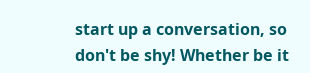start up a conversation, so don't be shy! Whether be it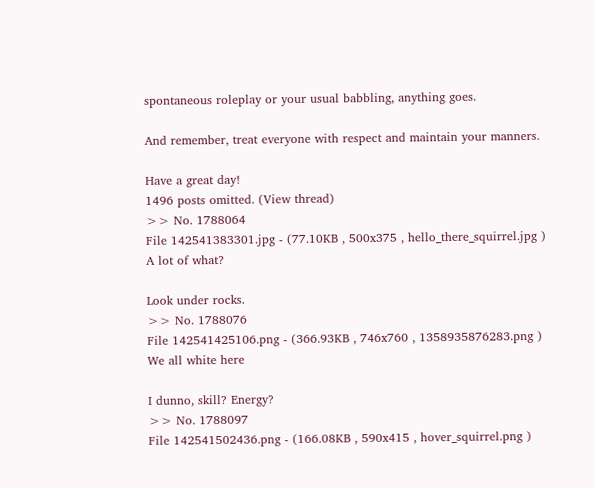spontaneous roleplay or your usual babbling, anything goes.

And remember, treat everyone with respect and maintain your manners.

Have a great day!
1496 posts omitted. (View thread)
>> No. 1788064
File 142541383301.jpg - (77.10KB , 500x375 , hello_there_squirrel.jpg )
A lot of what?

Look under rocks.
>> No. 1788076
File 142541425106.png - (366.93KB , 746x760 , 1358935876283.png )
We all white here

I dunno, skill? Energy?
>> No. 1788097
File 142541502436.png - (166.08KB , 590x415 , hover_squirrel.png )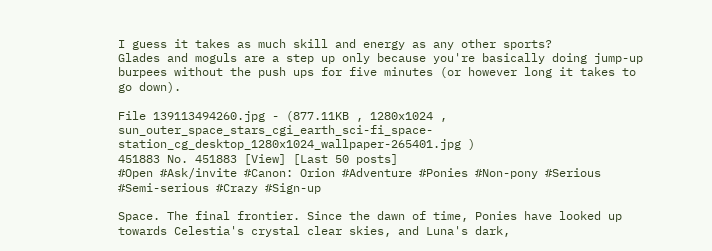I guess it takes as much skill and energy as any other sports?
Glades and moguls are a step up only because you're basically doing jump-up burpees without the push ups for five minutes (or however long it takes to go down).

File 139113494260.jpg - (877.11KB , 1280x1024 , sun_outer_space_stars_cgi_earth_sci-fi_space-station_cg_desktop_1280x1024_wallpaper-265401.jpg )
451883 No. 451883 [View] [Last 50 posts]
#Open #Ask/invite #Canon: Orion #Adventure #Ponies #Non-pony #Serious #Semi-serious #Crazy #Sign-up

Space. The final frontier. Since the dawn of time, Ponies have looked up towards Celestia's crystal clear skies, and Luna's dark,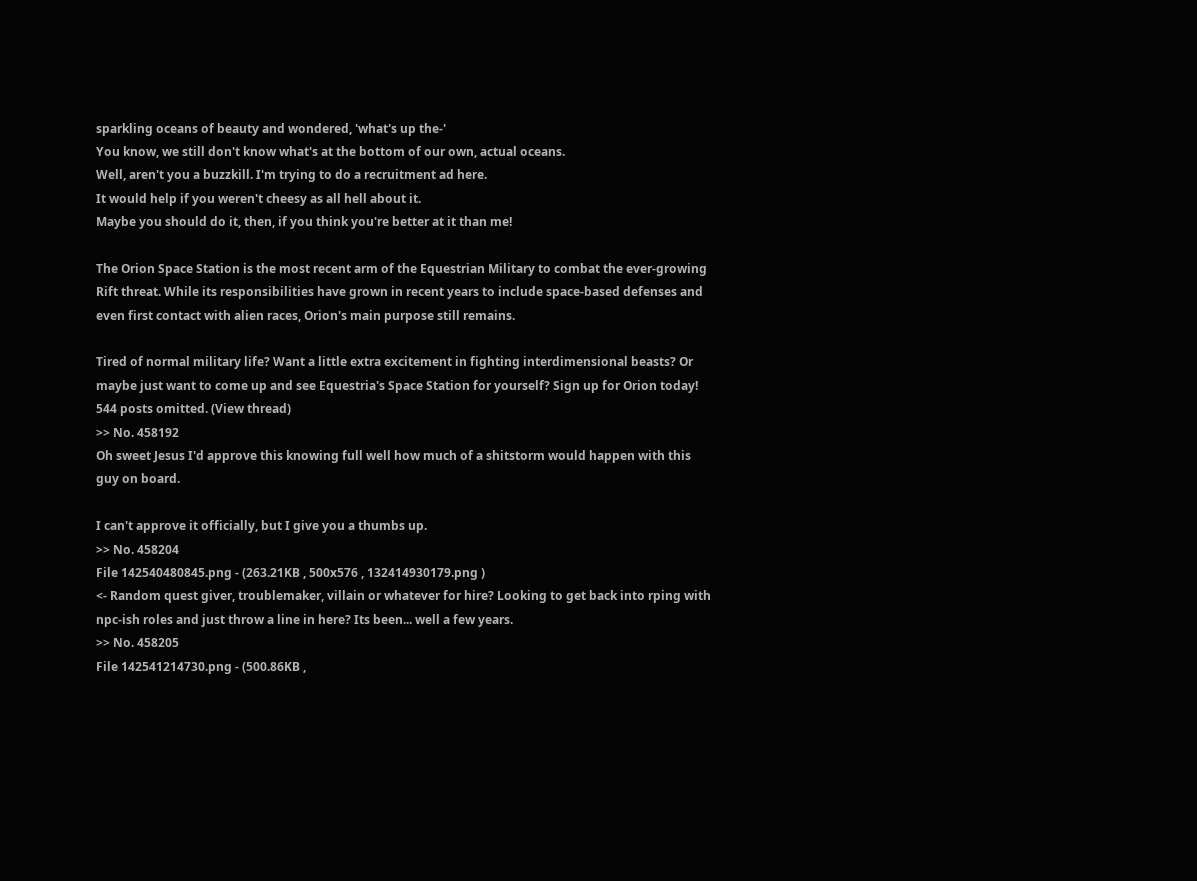sparkling oceans of beauty and wondered, 'what's up the-'
You know, we still don't know what's at the bottom of our own, actual oceans.
Well, aren't you a buzzkill. I'm trying to do a recruitment ad here.
It would help if you weren't cheesy as all hell about it.
Maybe you should do it, then, if you think you're better at it than me!

The Orion Space Station is the most recent arm of the Equestrian Military to combat the ever-growing Rift threat. While its responsibilities have grown in recent years to include space-based defenses and even first contact with alien races, Orion's main purpose still remains.

Tired of normal military life? Want a little extra excitement in fighting interdimensional beasts? Or maybe just want to come up and see Equestria's Space Station for yourself? Sign up for Orion today!
544 posts omitted. (View thread)
>> No. 458192
Oh sweet Jesus I'd approve this knowing full well how much of a shitstorm would happen with this guy on board.

I can't approve it officially, but I give you a thumbs up.
>> No. 458204
File 142540480845.png - (263.21KB , 500x576 , 132414930179.png )
<- Random quest giver, troublemaker, villain or whatever for hire? Looking to get back into rping with npc-ish roles and just throw a line in here? Its been... well a few years.
>> No. 458205
File 142541214730.png - (500.86KB ,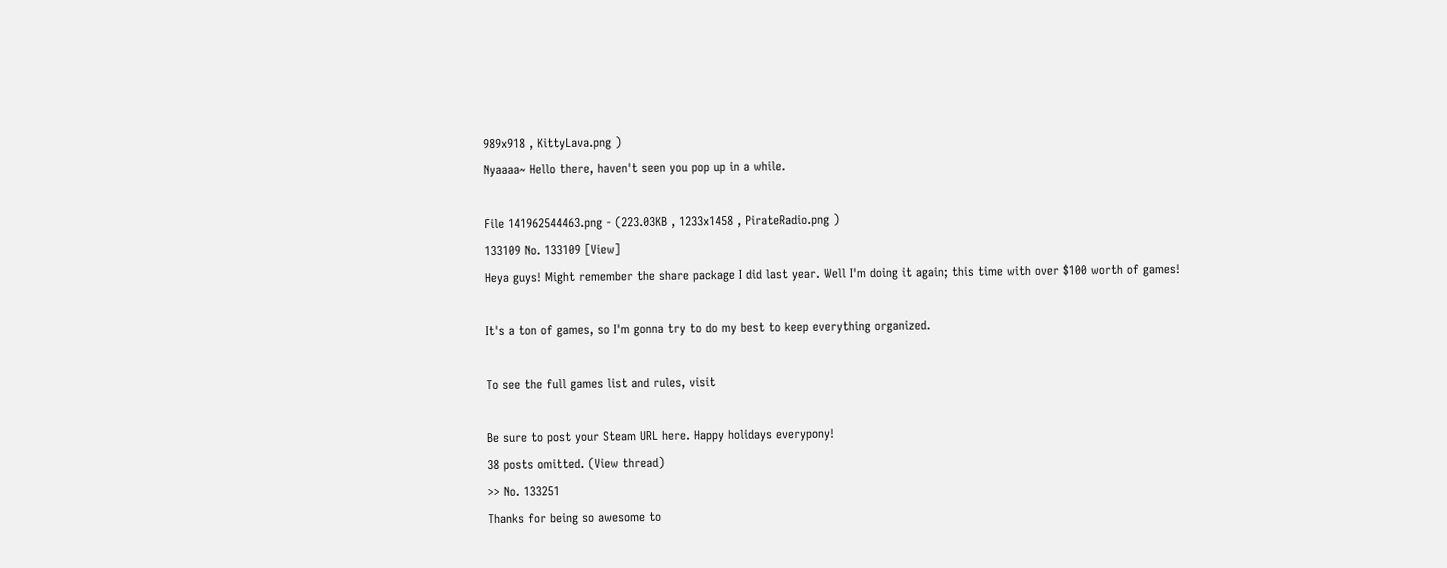989x918 , KittyLava.png )
Nyaaaa~ Hello there, haven't seen you pop up in a while.

File 141962544463.png - (223.03KB , 1233x1458 , PirateRadio.png )
133109 No. 133109 [View]
Heya guys! Might remember the share package I did last year. Well I'm doing it again; this time with over $100 worth of games!

It's a ton of games, so I'm gonna try to do my best to keep everything organized.

To see the full games list and rules, visit

Be sure to post your Steam URL here. Happy holidays everypony!
38 posts omitted. (View thread)
>> No. 133251
Thanks for being so awesome to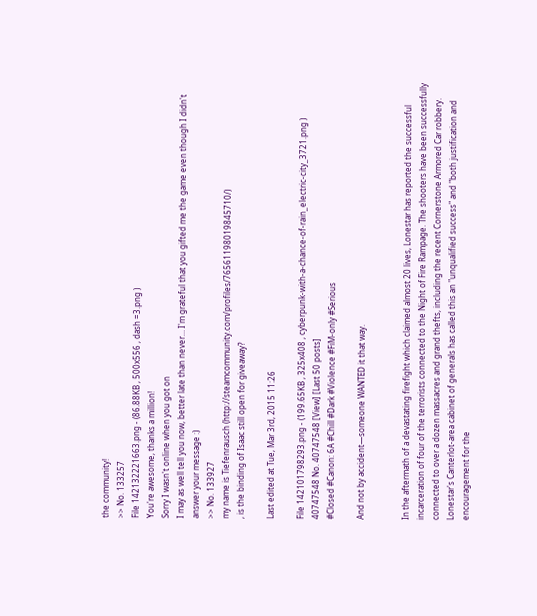the community!
>> No. 133257
File 142132221663.png - (86.88KB , 500x556 , dash =3.png )
You're awesome, thanks a million!
Sorry I wasn't online when you got on
I may as well tell you now, better late than never… I'm grateful that you gifted me the game even though I didn't answer your message :)
>> No. 133927
my name is Tiefenrausch (http://steamcommunity.com/profiles/76561198019845710/)
, is the binding of Isaac still open for giveaway?

Last edited at Tue, Mar 3rd, 2015 11:26

File 142101798293.png - (199.65KB , 325x408 , cyberpunk-with-a-chance-of-rain_electric-city_3721.png )
40747548 No. 40747548 [View] [Last 50 posts]
#Closed #Canon: 6A #Chill #Dark #Violence #FiM-only #Serious

And not by accident—someone WANTED it that way.


In the aftermath of a devastating firefight which claimed almost 20 lives, Lonestar has reported the successful incarceration of four of the terrorists connected to the Night of Fire Rampage. The shooters have been successfully connected to over a dozen massacres and grand thefts, including the recent Cornerstone Armored Car robbery. Lonestar's Canterlot-area cabinet of generals has called this an "unqualified success" and "both justification and encouragement for the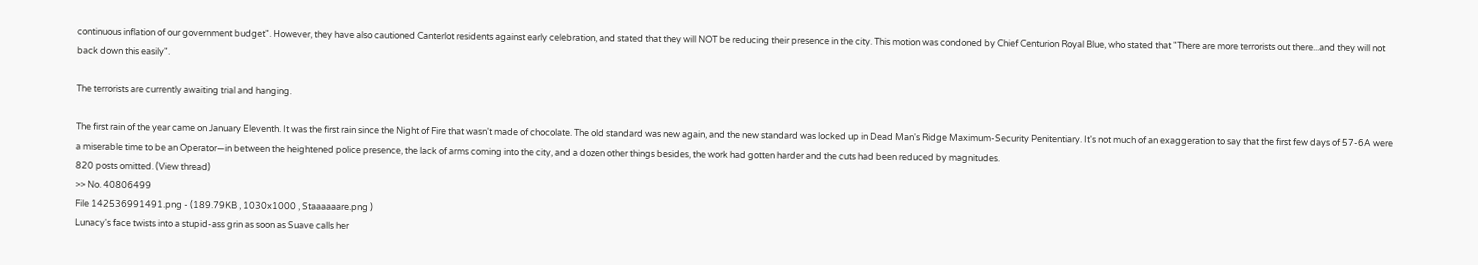continuous inflation of our government budget". However, they have also cautioned Canterlot residents against early celebration, and stated that they will NOT be reducing their presence in the city. This motion was condoned by Chief Centurion Royal Blue, who stated that "There are more terrorists out there...and they will not back down this easily".

The terrorists are currently awaiting trial and hanging.

The first rain of the year came on January Eleventh. It was the first rain since the Night of Fire that wasn't made of chocolate. The old standard was new again, and the new standard was locked up in Dead Man's Ridge Maximum-Security Penitentiary. It's not much of an exaggeration to say that the first few days of 57-6A were a miserable time to be an Operator—in between the heightened police presence, the lack of arms coming into the city, and a dozen other things besides, the work had gotten harder and the cuts had been reduced by magnitudes.
820 posts omitted. (View thread)
>> No. 40806499
File 142536991491.png - (189.79KB , 1030x1000 , Staaaaaare.png )
Lunacy's face twists into a stupid-ass grin as soon as Suave calls her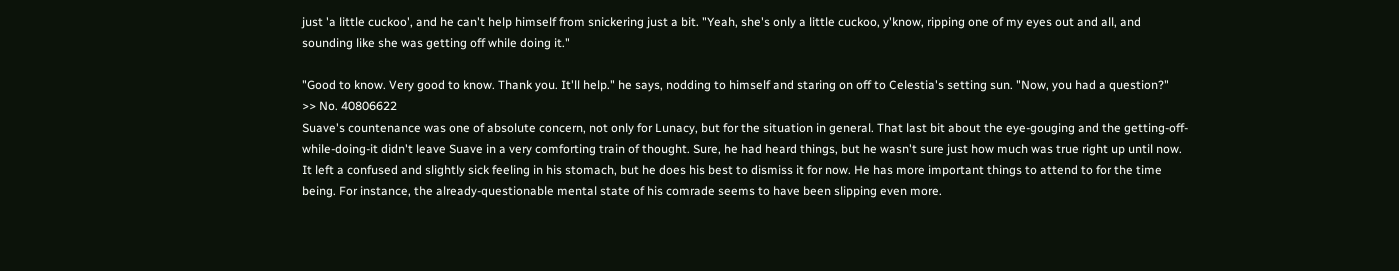just 'a little cuckoo', and he can't help himself from snickering just a bit. "Yeah, she's only a little cuckoo, y'know, ripping one of my eyes out and all, and sounding like she was getting off while doing it."

"Good to know. Very good to know. Thank you. It'll help." he says, nodding to himself and staring on off to Celestia's setting sun. "Now, you had a question?"
>> No. 40806622
Suave's countenance was one of absolute concern, not only for Lunacy, but for the situation in general. That last bit about the eye-gouging and the getting-off-while-doing-it didn't leave Suave in a very comforting train of thought. Sure, he had heard things, but he wasn't sure just how much was true right up until now. It left a confused and slightly sick feeling in his stomach, but he does his best to dismiss it for now. He has more important things to attend to for the time being. For instance, the already-questionable mental state of his comrade seems to have been slipping even more.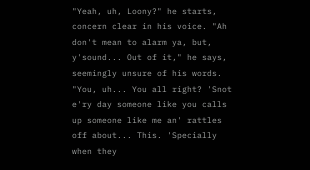"Yeah, uh, Loony?" he starts, concern clear in his voice. "Ah don't mean to alarm ya, but, y'sound... Out of it," he says, seemingly unsure of his words. "You, uh... You all right? 'Snot e'ry day someone like you calls up someone like me an' rattles off about... This. 'Specially when they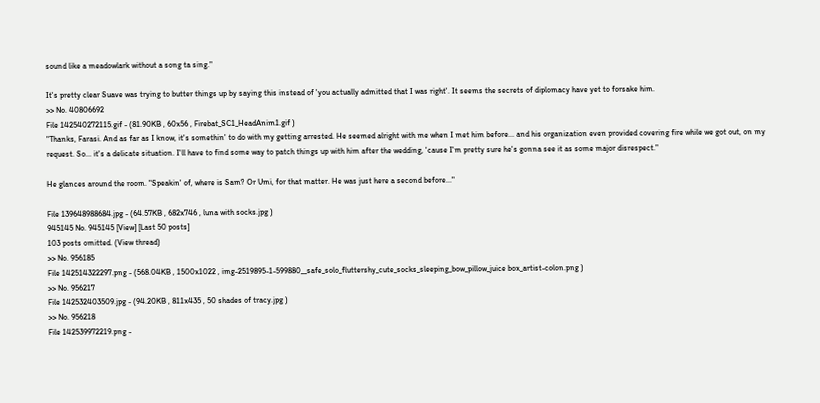sound like a meadowlark without a song ta sing."

It's pretty clear Suave was trying to butter things up by saying this instead of 'you actually admitted that I was right'. It seems the secrets of diplomacy have yet to forsake him.
>> No. 40806692
File 142540272115.gif - (81.90KB , 60x56 , Firebat_SC1_HeadAnim1.gif )
"Thanks, Farasi. And as far as I know, it's somethin' to do with my getting arrested. He seemed alright with me when I met him before... and his organization even provided covering fire while we got out, on my request. So... it's a delicate situation. I'll have to find some way to patch things up with him after the wedding, 'cause I'm pretty sure he's gonna see it as some major disrespect."

He glances around the room. "Speakin' of, where is Sam? Or Umi, for that matter. He was just here a second before..."

File 139648988684.jpg - (64.57KB , 682x746 , luna with socks.jpg )
945145 No. 945145 [View] [Last 50 posts]
103 posts omitted. (View thread)
>> No. 956185
File 142514322297.png - (568.04KB , 1500x1022 , img-2519895-1-599880__safe_solo_fluttershy_cute_socks_sleeping_bow_pillow_juice box_artist-colon.png )
>> No. 956217
File 142532403509.jpg - (94.20KB , 811x435 , 50 shades of tracy.jpg )
>> No. 956218
File 142539972219.png -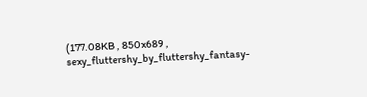(177.08KB , 850x689 , sexy_fluttershy_by_fluttershy_fantasy-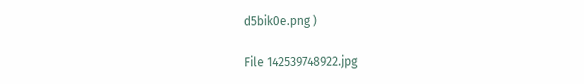d5bik0e.png )

File 142539748922.jpg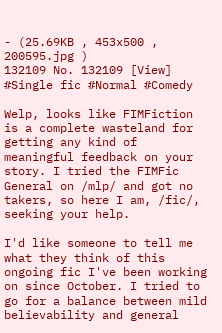- (25.69KB , 453x500 , 200595.jpg )
132109 No. 132109 [View]
#Single fic #Normal #Comedy

Welp, looks like FIMFiction is a complete wasteland for getting any kind of meaningful feedback on your story. I tried the FIMFic General on /mlp/ and got no takers, so here I am, /fic/, seeking your help.

I'd like someone to tell me what they think of this ongoing fic I've been working on since October. I tried to go for a balance between mild believability and general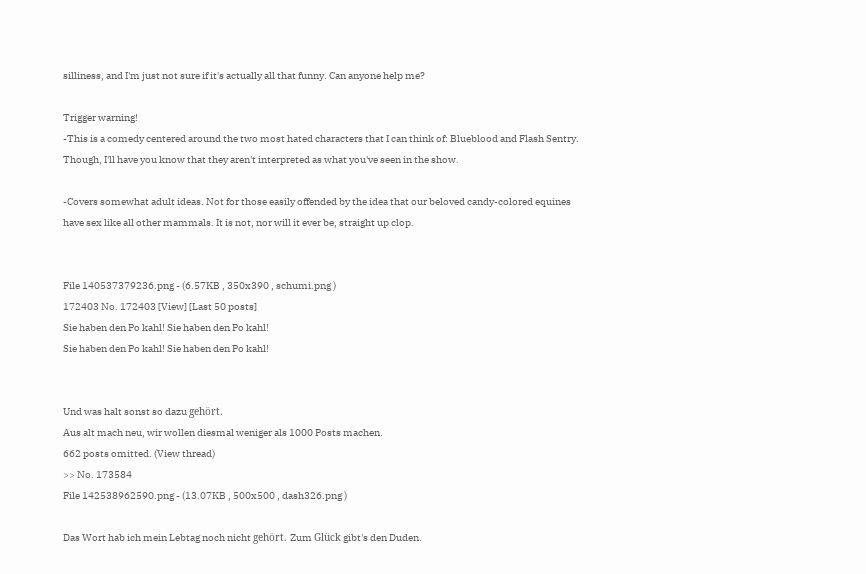silliness, and I'm just not sure if it's actually all that funny. Can anyone help me?

Trigger warning!
-This is a comedy centered around the two most hated characters that I can think of: Blueblood and Flash Sentry. Though, I'll have you know that they aren't interpreted as what you've seen in the show.

-Covers somewhat adult ideas. Not for those easily offended by the idea that our beloved candy-colored equines have sex like all other mammals. It is not, nor will it ever be, straight up clop.


File 140537379236.png - (6.57KB , 350x390 , schumi.png )
172403 No. 172403 [View] [Last 50 posts]
Sie haben den Po kahl! Sie haben den Po kahl!
Sie haben den Po kahl! Sie haben den Po kahl!


Und was halt sonst so dazu gehört.
Aus alt mach neu, wir wollen diesmal weniger als 1000 Posts machen.
662 posts omitted. (View thread)
>> No. 173584
File 142538962590.png - (13.07KB , 500x500 , dash326.png )

Das Wort hab ich mein Lebtag noch nicht gehört. Zum Glück gibt's den Duden.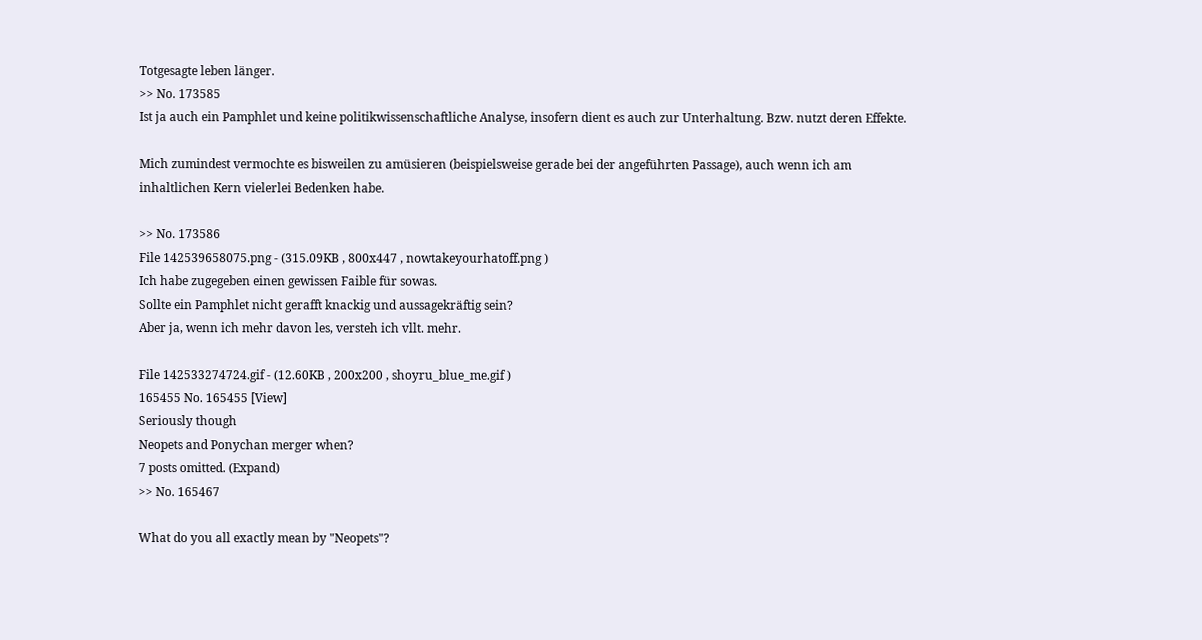Totgesagte leben länger.
>> No. 173585
Ist ja auch ein Pamphlet und keine politikwissenschaftliche Analyse, insofern dient es auch zur Unterhaltung. Bzw. nutzt deren Effekte.

Mich zumindest vermochte es bisweilen zu amüsieren (beispielsweise gerade bei der angeführten Passage), auch wenn ich am inhaltlichen Kern vielerlei Bedenken habe.

>> No. 173586
File 142539658075.png - (315.09KB , 800x447 , nowtakeyourhatoff.png )
Ich habe zugegeben einen gewissen Faible für sowas.
Sollte ein Pamphlet nicht gerafft knackig und aussagekräftig sein?
Aber ja, wenn ich mehr davon les, versteh ich vllt. mehr.

File 142533274724.gif - (12.60KB , 200x200 , shoyru_blue_me.gif )
165455 No. 165455 [View]
Seriously though
Neopets and Ponychan merger when?
7 posts omitted. (Expand)
>> No. 165467

What do you all exactly mean by "Neopets"?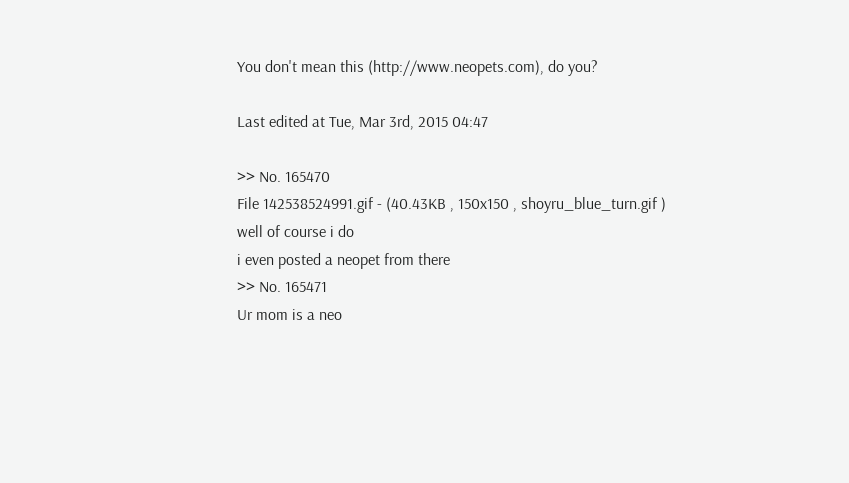You don't mean this (http://www.neopets.com), do you?

Last edited at Tue, Mar 3rd, 2015 04:47

>> No. 165470
File 142538524991.gif - (40.43KB , 150x150 , shoyru_blue_turn.gif )
well of course i do
i even posted a neopet from there
>> No. 165471
Ur mom is a neo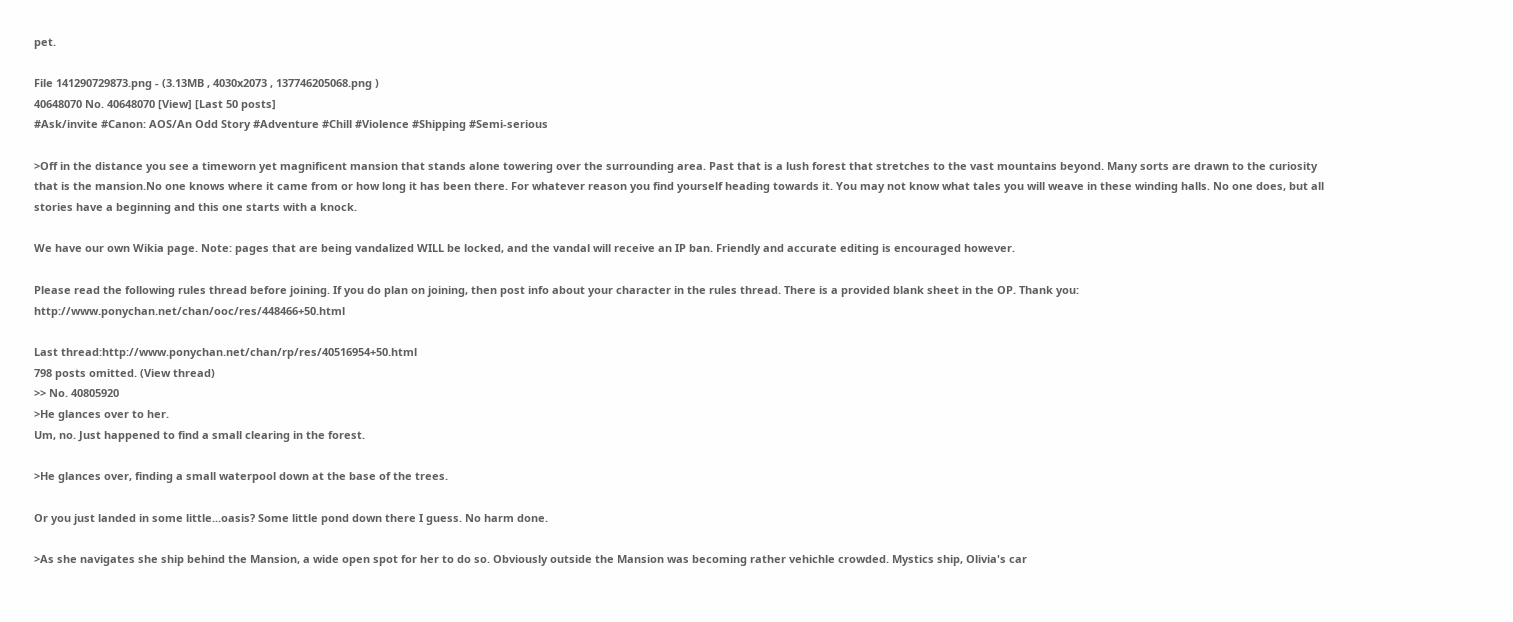pet.

File 141290729873.png - (3.13MB , 4030x2073 , 137746205068.png )
40648070 No. 40648070 [View] [Last 50 posts]
#Ask/invite #Canon: AOS/An Odd Story #Adventure #Chill #Violence #Shipping #Semi-serious

>Off in the distance you see a timeworn yet magnificent mansion that stands alone towering over the surrounding area. Past that is a lush forest that stretches to the vast mountains beyond. Many sorts are drawn to the curiosity that is the mansion.No one knows where it came from or how long it has been there. For whatever reason you find yourself heading towards it. You may not know what tales you will weave in these winding halls. No one does, but all stories have a beginning and this one starts with a knock.

We have our own Wikia page. Note: pages that are being vandalized WILL be locked, and the vandal will receive an IP ban. Friendly and accurate editing is encouraged however.

Please read the following rules thread before joining. If you do plan on joining, then post info about your character in the rules thread. There is a provided blank sheet in the OP. Thank you: http://www.ponychan.net/chan/ooc/res/448466+50.html

Last thread:http://www.ponychan.net/chan/rp/res/40516954+50.html
798 posts omitted. (View thread)
>> No. 40805920
>He glances over to her.
Um, no. Just happened to find a small clearing in the forest.

>He glances over, finding a small waterpool down at the base of the trees.

Or you just landed in some little...oasis? Some little pond down there I guess. No harm done.

>As she navigates she ship behind the Mansion, a wide open spot for her to do so. Obviously outside the Mansion was becoming rather vehichle crowded. Mystics ship, Olivia's car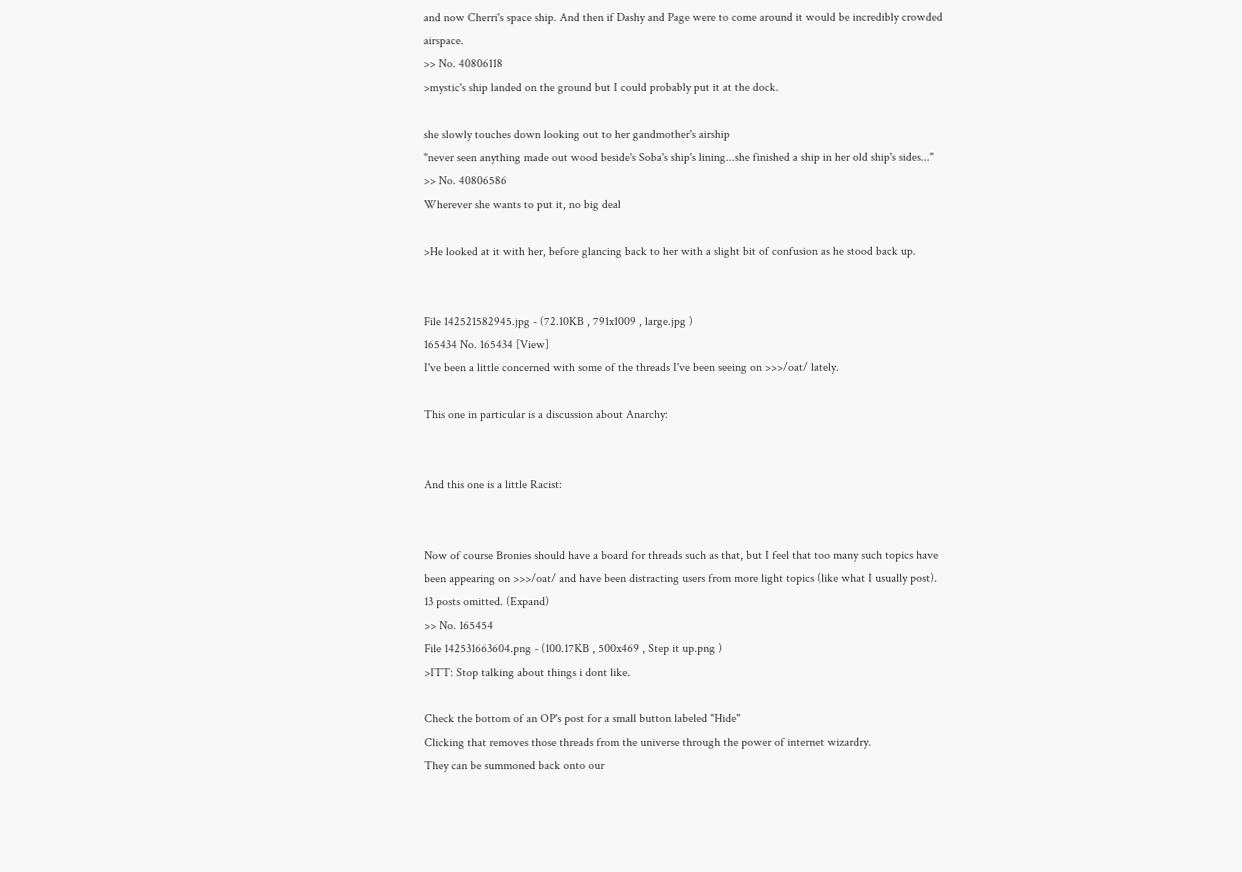and now Cherri's space ship. And then if Dashy and Page were to come around it would be incredibly crowded airspace.
>> No. 40806118
>mystic's ship landed on the ground but I could probably put it at the dock.

she slowly touches down looking out to her gandmother's airship
"never seen anything made out wood beside's Soba's ship's lining...she finished a ship in her old ship's sides..."
>> No. 40806586
Wherever she wants to put it, no big deal

>He looked at it with her, before glancing back to her with a slight bit of confusion as he stood back up.


File 142521582945.jpg - (72.10KB , 791x1009 , large.jpg )
165434 No. 165434 [View]
I've been a little concerned with some of the threads I've been seeing on >>>/oat/ lately.

This one in particular is a discussion about Anarchy:


And this one is a little Racist:


Now of course Bronies should have a board for threads such as that, but I feel that too many such topics have been appearing on >>>/oat/ and have been distracting users from more light topics (like what I usually post).
13 posts omitted. (Expand)
>> No. 165454
File 142531663604.png - (100.17KB , 500x469 , Step it up.png )
>ITT: Stop talking about things i dont like.

Check the bottom of an OP's post for a small button labeled "Hide"
Clicking that removes those threads from the universe through the power of internet wizardry.
They can be summoned back onto our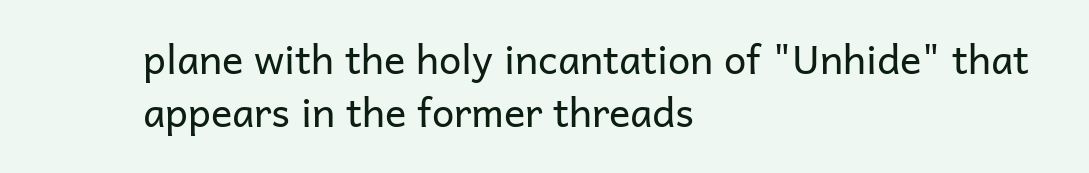plane with the holy incantation of "Unhide" that appears in the former threads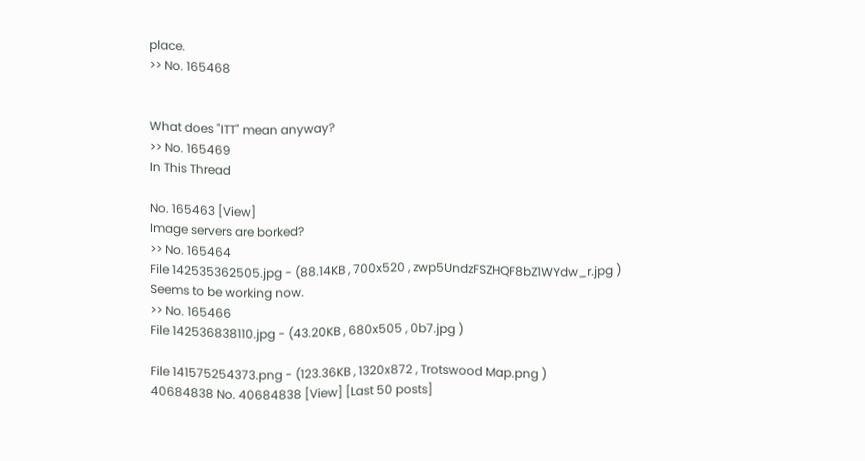place.
>> No. 165468


What does "ITT" mean anyway?
>> No. 165469
In This Thread

No. 165463 [View]
Image servers are borked?
>> No. 165464
File 142535362505.jpg - (88.14KB , 700x520 , zwp5UndzFSZHQF8bZ1WYdw_r.jpg )
Seems to be working now.
>> No. 165466
File 142536838110.jpg - (43.20KB , 680x505 , 0b7.jpg )

File 141575254373.png - (123.36KB , 1320x872 , Trotswood Map.png )
40684838 No. 40684838 [View] [Last 50 posts]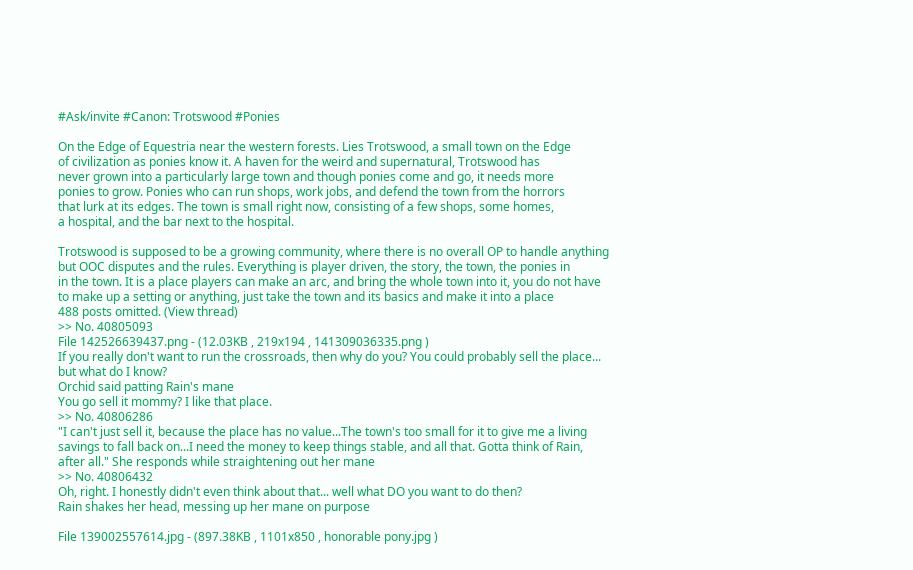#Ask/invite #Canon: Trotswood #Ponies

On the Edge of Equestria near the western forests. Lies Trotswood, a small town on the Edge
of civilization as ponies know it. A haven for the weird and supernatural, Trotswood has
never grown into a particularly large town and though ponies come and go, it needs more
ponies to grow. Ponies who can run shops, work jobs, and defend the town from the horrors
that lurk at its edges. The town is small right now, consisting of a few shops, some homes,
a hospital, and the bar next to the hospital.

Trotswood is supposed to be a growing community, where there is no overall OP to handle anything
but OOC disputes and the rules. Everything is player driven, the story, the town, the ponies in
in the town. It is a place players can make an arc, and bring the whole town into it, you do not have
to make up a setting or anything, just take the town and its basics and make it into a place
488 posts omitted. (View thread)
>> No. 40805093
File 142526639437.png - (12.03KB , 219x194 , 141309036335.png )
If you really don't want to run the crossroads, then why do you? You could probably sell the place... but what do I know?
Orchid said patting Rain's mane
You go sell it mommy? I like that place.
>> No. 40806286
"I can't just sell it, because the place has no value...The town's too small for it to give me a living savings to fall back on...I need the money to keep things stable, and all that. Gotta think of Rain, after all." She responds while straightening out her mane
>> No. 40806432
Oh, right. I honestly didn't even think about that... well what DO you want to do then?
Rain shakes her head, messing up her mane on purpose

File 139002557614.jpg - (897.38KB , 1101x850 , honorable pony.jpg )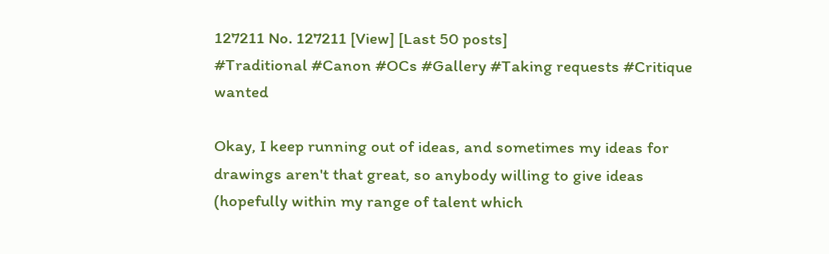127211 No. 127211 [View] [Last 50 posts]
#Traditional #Canon #OCs #Gallery #Taking requests #Critique wanted

Okay, I keep running out of ideas, and sometimes my ideas for drawings aren't that great, so anybody willing to give ideas (hopefully within my range of talent which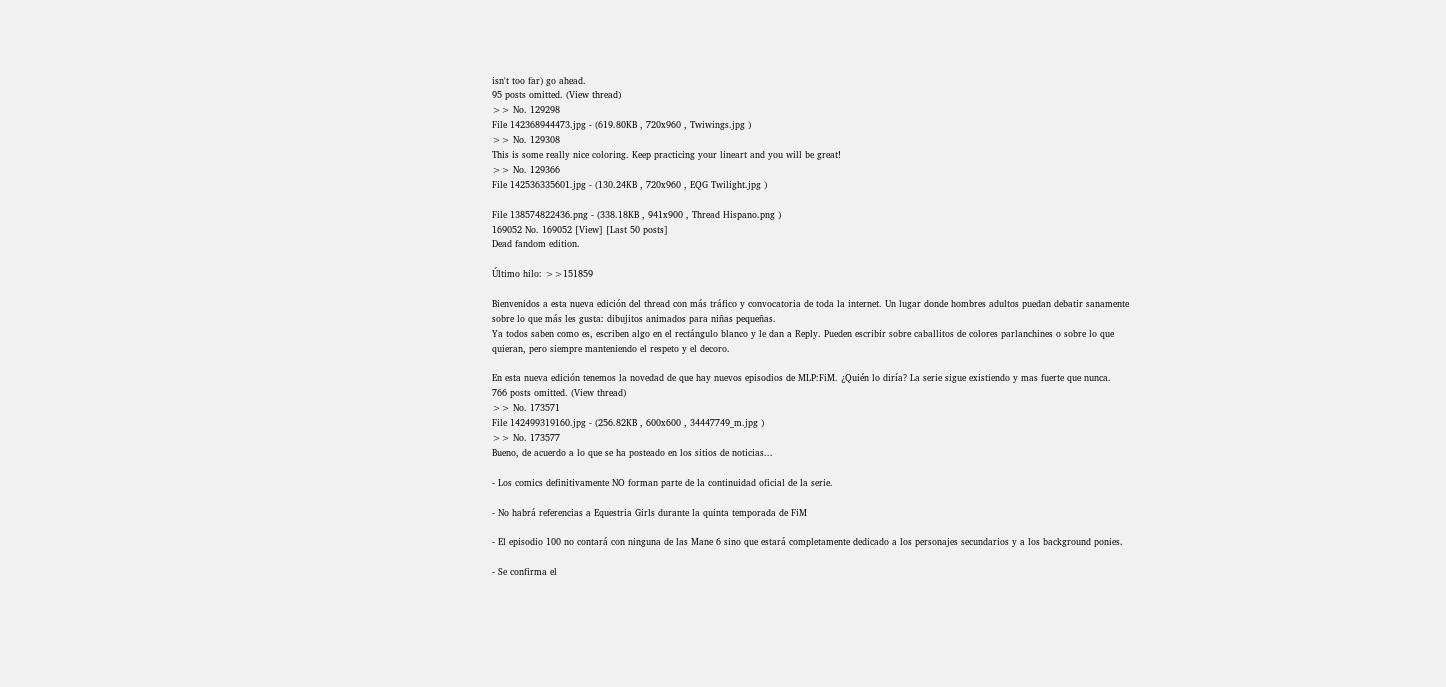isn't too far) go ahead.
95 posts omitted. (View thread)
>> No. 129298
File 142368944473.jpg - (619.80KB , 720x960 , Twiwings.jpg )
>> No. 129308
This is some really nice coloring. Keep practicing your lineart and you will be great!
>> No. 129366
File 142536335601.jpg - (130.24KB , 720x960 , EQG Twilight.jpg )

File 138574822436.png - (338.18KB , 941x900 , Thread Hispano.png )
169052 No. 169052 [View] [Last 50 posts]
Dead fandom edition.

Último hilo: >>151859

Bienvenidos a esta nueva edición del thread con más tráfico y convocatoria de toda la internet. Un lugar donde hombres adultos puedan debatir sanamente sobre lo que más les gusta: dibujitos animados para niñas pequeñas.
Ya todos saben como es, escriben algo en el rectángulo blanco y le dan a Reply. Pueden escribir sobre caballitos de colores parlanchines o sobre lo que quieran, pero siempre manteniendo el respeto y el decoro.

En esta nueva edición tenemos la novedad de que hay nuevos episodios de MLP:FiM. ¿Quién lo diría? La serie sigue existiendo y mas fuerte que nunca.
766 posts omitted. (View thread)
>> No. 173571
File 142499319160.jpg - (256.82KB , 600x600 , 34447749_m.jpg )
>> No. 173577
Bueno, de acuerdo a lo que se ha posteado en los sitios de noticias...

- Los comics definitivamente NO forman parte de la continuidad oficial de la serie.

- No habrá referencias a Equestria Girls durante la quinta temporada de FiM

- El episodio 100 no contará con ninguna de las Mane 6 sino que estará completamente dedicado a los personajes secundarios y a los background ponies.

- Se confirma el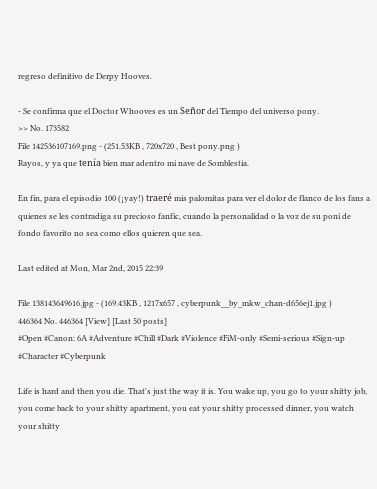regreso definitivo de Derpy Hooves.

- Se confirma que el Doctor Whooves es un Señor del Tiempo del universo pony.
>> No. 173582
File 142536107169.png - (251.53KB , 720x720 , Best pony.png )
Rayos, y ya que tenía bien mar adentro mi nave de Somblestia.

En fin, para el episodio 100 (¡yay!) traeré mis palomitas para ver el dolor de flanco de los fans a quienes se les contradiga su precioso fanfic, cuando la personalidad o la voz de su poni de fondo favorito no sea como ellos quieren que sea.

Last edited at Mon, Mar 2nd, 2015 22:39

File 138143649616.jpg - (169.43KB , 1217x657 , cyberpunk__by_mkw_chan-d656ej1.jpg )
446364 No. 446364 [View] [Last 50 posts]
#Open #Canon: 6A #Adventure #Chill #Dark #Violence #FiM-only #Semi-serious #Sign-up #Character #Cyberpunk

Life is hard and then you die. That's just the way it is. You wake up, you go to your shitty job, you come back to your shitty apartment, you eat your shitty processed dinner, you watch your shitty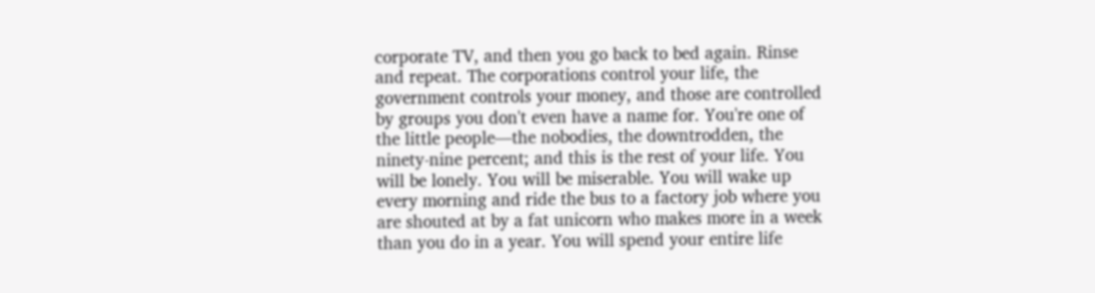corporate TV, and then you go back to bed again. Rinse and repeat. The corporations control your life, the government controls your money, and those are controlled by groups you don't even have a name for. You're one of the little people—the nobodies, the downtrodden, the ninety-nine percent; and this is the rest of your life. You will be lonely. You will be miserable. You will wake up every morning and ride the bus to a factory job where you are shouted at by a fat unicorn who makes more in a week than you do in a year. You will spend your entire life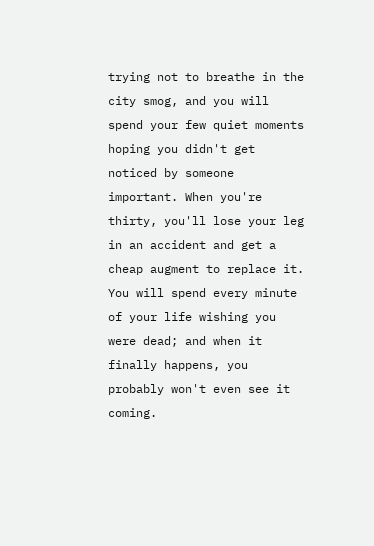trying not to breathe in the city smog, and you will spend your few quiet moments hoping you didn't get noticed by someone important. When you're thirty, you'll lose your leg in an accident and get a cheap augment to replace it. You will spend every minute of your life wishing you were dead; and when it finally happens, you probably won't even see it coming.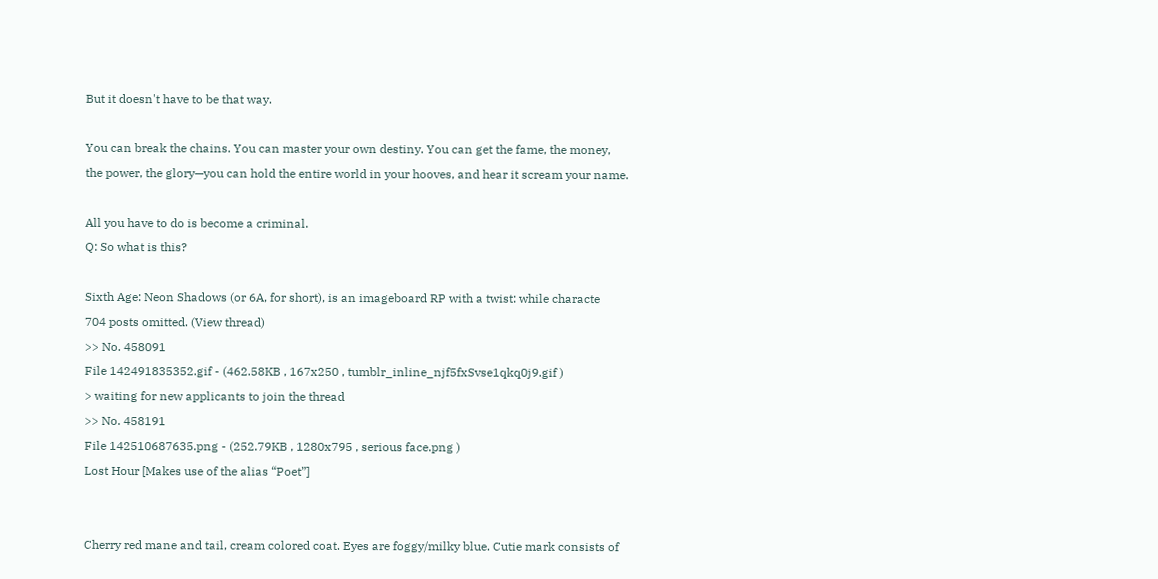But it doesn't have to be that way.

You can break the chains. You can master your own destiny. You can get the fame, the money, the power, the glory—you can hold the entire world in your hooves, and hear it scream your name.

All you have to do is become a criminal.
Q: So what is this?

Sixth Age: Neon Shadows (or 6A, for short), is an imageboard RP with a twist: while characte
704 posts omitted. (View thread)
>> No. 458091
File 142491835352.gif - (462.58KB , 167x250 , tumblr_inline_njf5fxSvse1qkq0j9.gif )
> waiting for new applicants to join the thread
>> No. 458191
File 142510687635.png - (252.79KB , 1280x795 , serious face.png )
Lost Hour [Makes use of the alias “Poet”]


Cherry red mane and tail, cream colored coat. Eyes are foggy/milky blue. Cutie mark consists of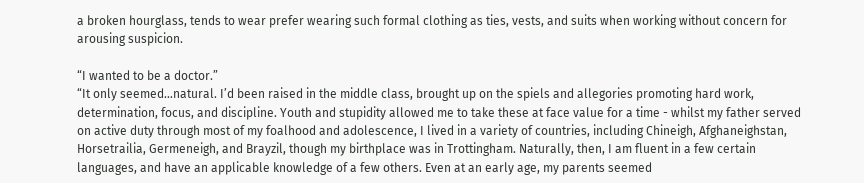a broken hourglass, tends to wear prefer wearing such formal clothing as ties, vests, and suits when working without concern for arousing suspicion.

“I wanted to be a doctor.”
“It only seemed…natural. I’d been raised in the middle class, brought up on the spiels and allegories promoting hard work, determination, focus, and discipline. Youth and stupidity allowed me to take these at face value for a time - whilst my father served on active duty through most of my foalhood and adolescence, I lived in a variety of countries, including Chineigh, Afghaneighstan, Horsetrailia, Germeneigh, and Brayzil, though my birthplace was in Trottingham. Naturally, then, I am fluent in a few certain languages, and have an applicable knowledge of a few others. Even at an early age, my parents seemed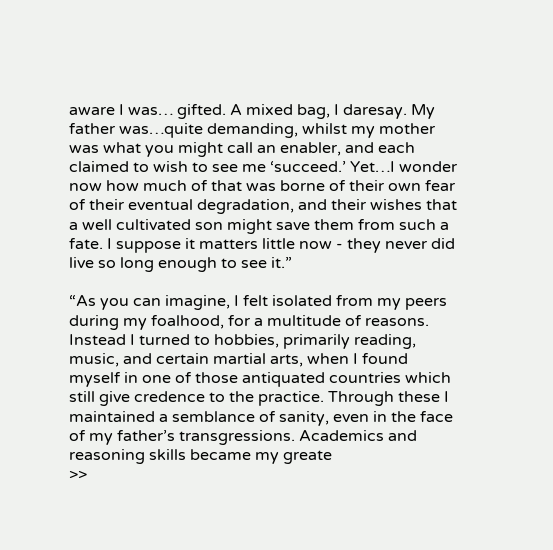aware I was… gifted. A mixed bag, I daresay. My father was…quite demanding, whilst my mother was what you might call an enabler, and each claimed to wish to see me ‘succeed.’ Yet…I wonder now how much of that was borne of their own fear of their eventual degradation, and their wishes that a well cultivated son might save them from such a fate. I suppose it matters little now - they never did live so long enough to see it.”

“As you can imagine, I felt isolated from my peers during my foalhood, for a multitude of reasons. Instead I turned to hobbies, primarily reading, music, and certain martial arts, when I found myself in one of those antiquated countries which still give credence to the practice. Through these I maintained a semblance of sanity, even in the face of my father’s transgressions. Academics and reasoning skills became my greate
>>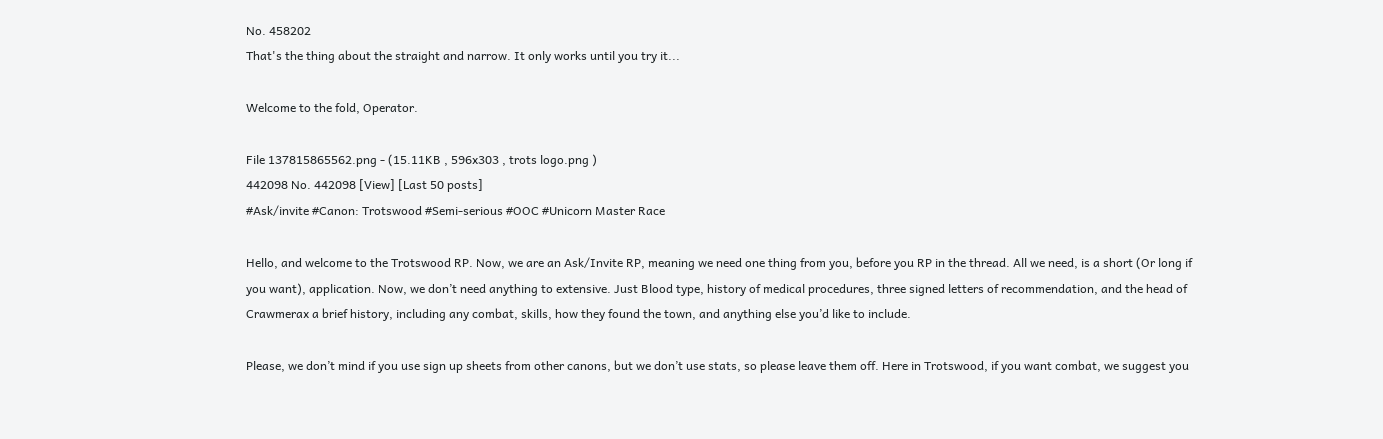No. 458202
That's the thing about the straight and narrow. It only works until you try it...

Welcome to the fold, Operator.

File 137815865562.png - (15.11KB , 596x303 , trots logo.png )
442098 No. 442098 [View] [Last 50 posts]
#Ask/invite #Canon: Trotswood #Semi-serious #OOC #Unicorn Master Race

Hello, and welcome to the Trotswood RP. Now, we are an Ask/Invite RP, meaning we need one thing from you, before you RP in the thread. All we need, is a short (Or long if you want), application. Now, we don’t need anything to extensive. Just Blood type, history of medical procedures, three signed letters of recommendation, and the head of Crawmerax a brief history, including any combat, skills, how they found the town, and anything else you’d like to include.

Please, we don’t mind if you use sign up sheets from other canons, but we don’t use stats, so please leave them off. Here in Trotswood, if you want combat, we suggest you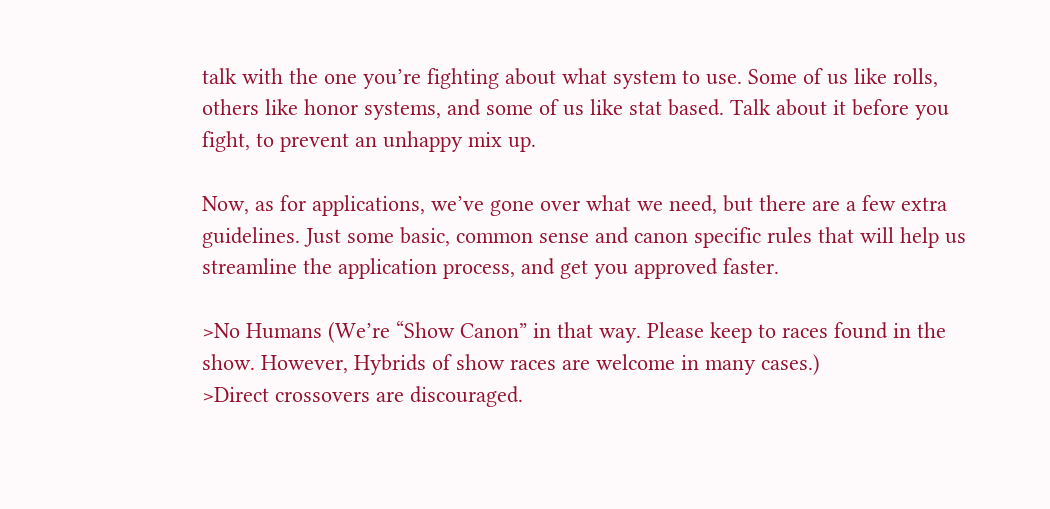talk with the one you’re fighting about what system to use. Some of us like rolls, others like honor systems, and some of us like stat based. Talk about it before you fight, to prevent an unhappy mix up.

Now, as for applications, we’ve gone over what we need, but there are a few extra guidelines. Just some basic, common sense and canon specific rules that will help us streamline the application process, and get you approved faster.

>No Humans (We’re “Show Canon” in that way. Please keep to races found in the show. However, Hybrids of show races are welcome in many cases.)
>Direct crossovers are discouraged.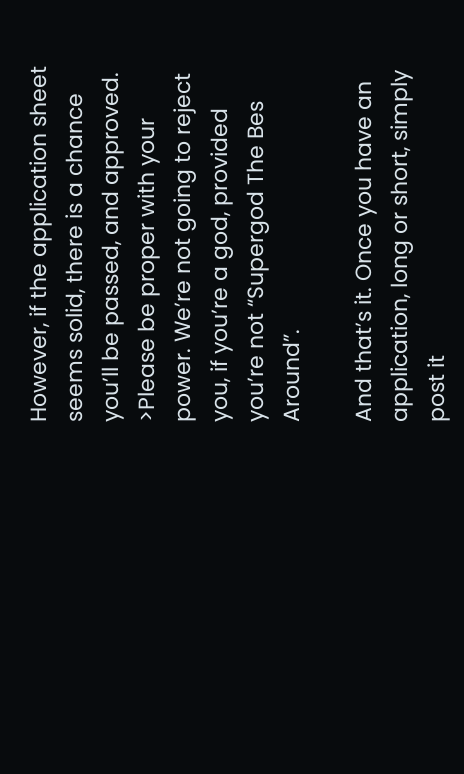However, if the application sheet seems solid, there is a chance you’ll be passed, and approved.
>Please be proper with your power. We’re not going to reject you, if you’re a god, provided you’re not “Supergod The Bes Around”.

And that’s it. Once you have an application, long or short, simply post it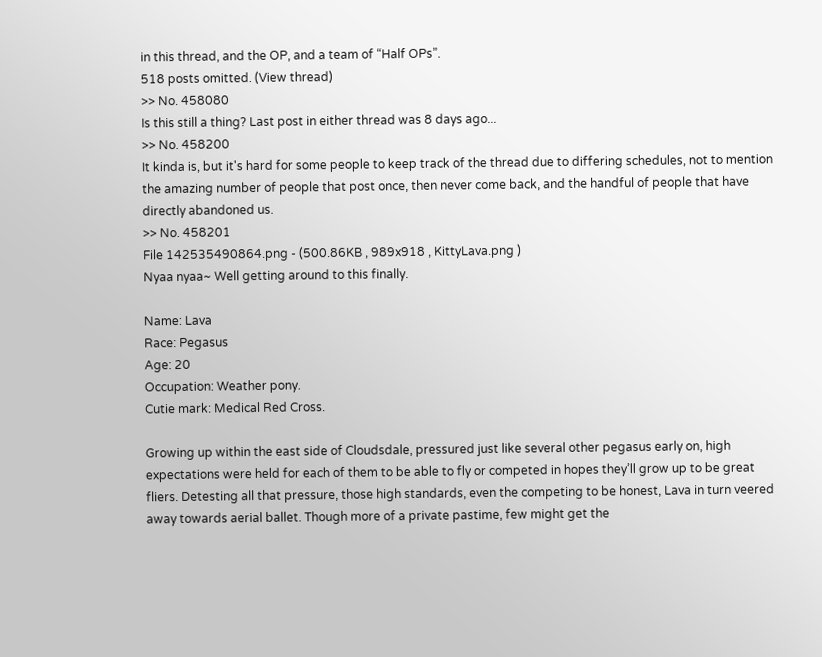in this thread, and the OP, and a team of “Half OPs”.
518 posts omitted. (View thread)
>> No. 458080
Is this still a thing? Last post in either thread was 8 days ago...
>> No. 458200
It kinda is, but it's hard for some people to keep track of the thread due to differing schedules, not to mention the amazing number of people that post once, then never come back, and the handful of people that have directly abandoned us.
>> No. 458201
File 142535490864.png - (500.86KB , 989x918 , KittyLava.png )
Nyaa nyaa~ Well getting around to this finally.

Name: Lava
Race: Pegasus
Age: 20
Occupation: Weather pony.
Cutie mark: Medical Red Cross.

Growing up within the east side of Cloudsdale, pressured just like several other pegasus early on, high expectations were held for each of them to be able to fly or competed in hopes they’ll grow up to be great fliers. Detesting all that pressure, those high standards, even the competing to be honest, Lava in turn veered away towards aerial ballet. Though more of a private pastime, few might get the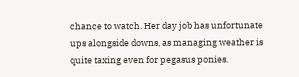chance to watch. Her day job has unfortunate ups alongside downs, as managing weather is quite taxing even for pegasus ponies.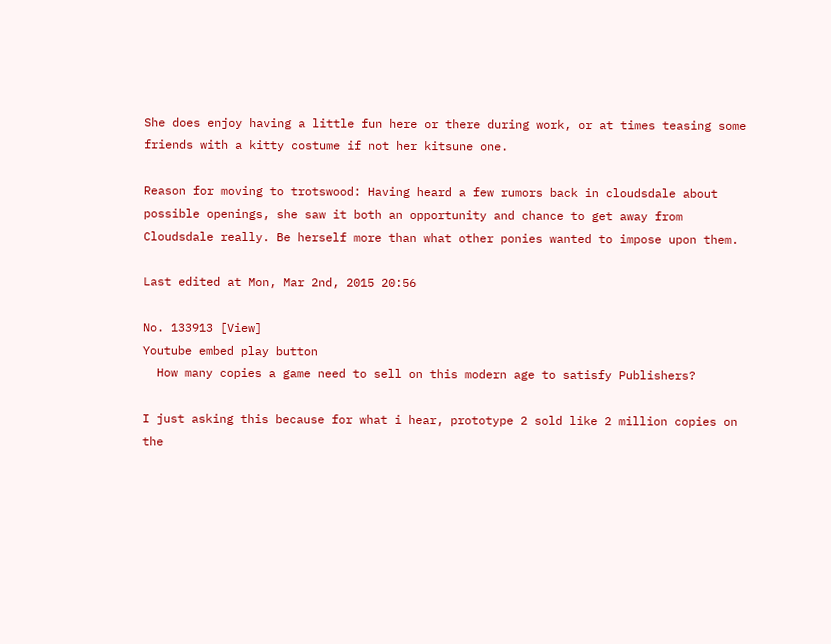She does enjoy having a little fun here or there during work, or at times teasing some friends with a kitty costume if not her kitsune one.

Reason for moving to trotswood: Having heard a few rumors back in cloudsdale about possible openings, she saw it both an opportunity and chance to get away from Cloudsdale really. Be herself more than what other ponies wanted to impose upon them.

Last edited at Mon, Mar 2nd, 2015 20:56

No. 133913 [View]
Youtube embed play button
  How many copies a game need to sell on this modern age to satisfy Publishers?

I just asking this because for what i hear, prototype 2 sold like 2 million copies on the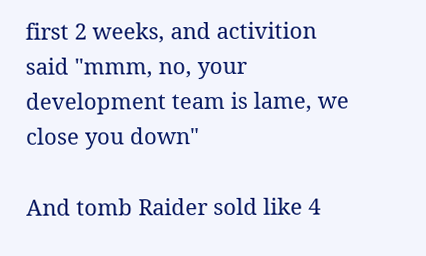first 2 weeks, and activition said "mmm, no, your development team is lame, we close you down"

And tomb Raider sold like 4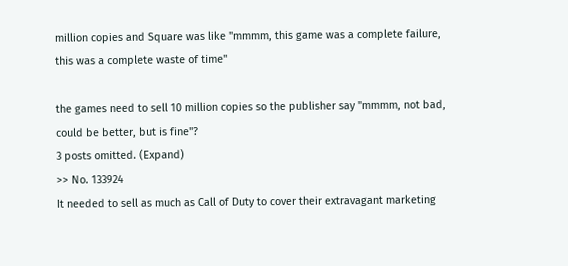million copies and Square was like "mmmm, this game was a complete failure, this was a complete waste of time"

the games need to sell 10 million copies so the publisher say "mmmm, not bad, could be better, but is fine"?
3 posts omitted. (Expand)
>> No. 133924
It needed to sell as much as Call of Duty to cover their extravagant marketing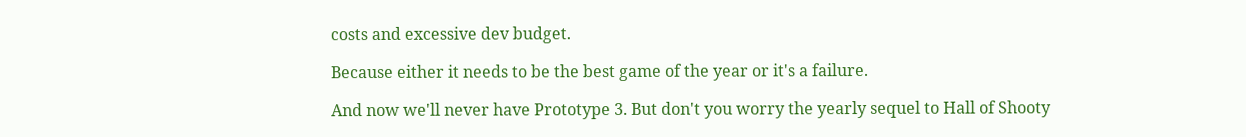costs and excessive dev budget.

Because either it needs to be the best game of the year or it's a failure.

And now we'll never have Prototype 3. But don't you worry the yearly sequel to Hall of Shooty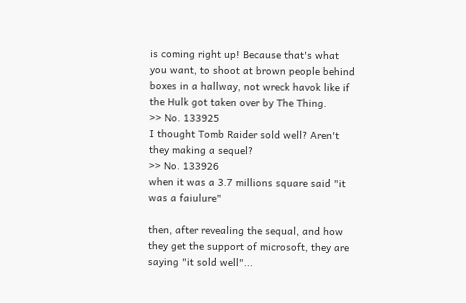is coming right up! Because that's what you want, to shoot at brown people behind boxes in a hallway, not wreck havok like if the Hulk got taken over by The Thing.
>> No. 133925
I thought Tomb Raider sold well? Aren't they making a sequel?
>> No. 133926
when it was a 3.7 millions square said "it was a faiulure"

then, after revealing the sequal, and how they get the support of microsoft, they are saying "it sold well"...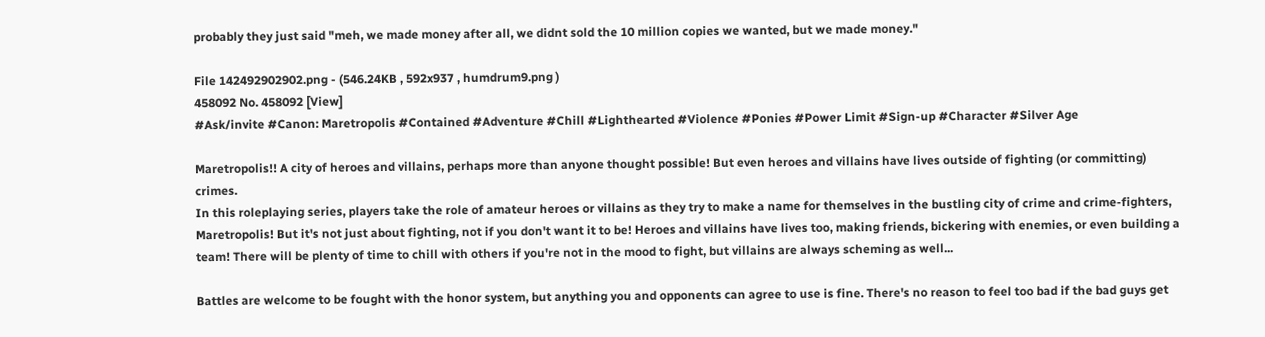probably they just said "meh, we made money after all, we didnt sold the 10 million copies we wanted, but we made money."

File 142492902902.png - (546.24KB , 592x937 , humdrum9.png )
458092 No. 458092 [View]
#Ask/invite #Canon: Maretropolis #Contained #Adventure #Chill #Lighthearted #Violence #Ponies #Power Limit #Sign-up #Character #Silver Age

Maretropolis!! A city of heroes and villains, perhaps more than anyone thought possible! But even heroes and villains have lives outside of fighting (or committing) crimes.
In this roleplaying series, players take the role of amateur heroes or villains as they try to make a name for themselves in the bustling city of crime and crime-fighters, Maretropolis! But it's not just about fighting, not if you don't want it to be! Heroes and villains have lives too, making friends, bickering with enemies, or even building a team! There will be plenty of time to chill with others if you're not in the mood to fight, but villains are always scheming as well...

Battles are welcome to be fought with the honor system, but anything you and opponents can agree to use is fine. There's no reason to feel too bad if the bad guys get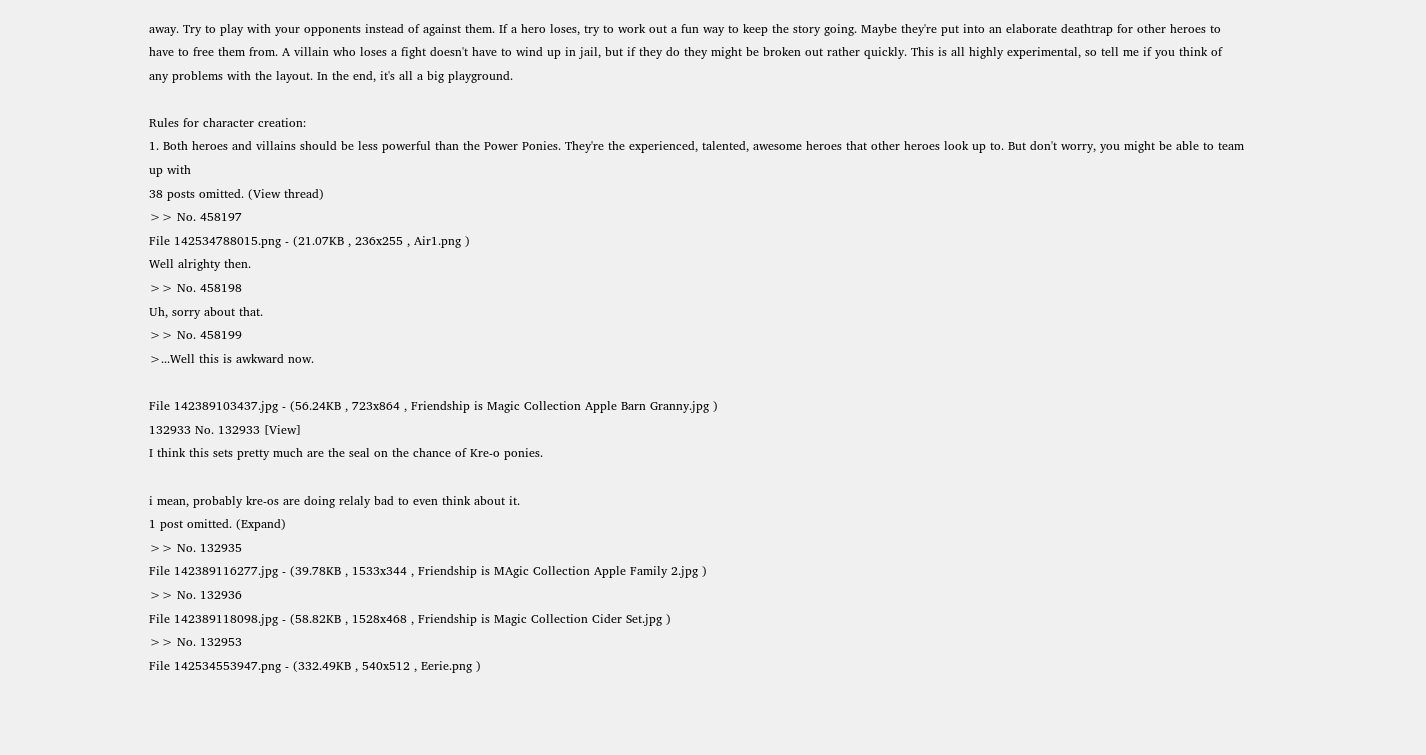away. Try to play with your opponents instead of against them. If a hero loses, try to work out a fun way to keep the story going. Maybe they're put into an elaborate deathtrap for other heroes to have to free them from. A villain who loses a fight doesn't have to wind up in jail, but if they do they might be broken out rather quickly. This is all highly experimental, so tell me if you think of any problems with the layout. In the end, it's all a big playground.

Rules for character creation:
1. Both heroes and villains should be less powerful than the Power Ponies. They're the experienced, talented, awesome heroes that other heroes look up to. But don't worry, you might be able to team up with
38 posts omitted. (View thread)
>> No. 458197
File 142534788015.png - (21.07KB , 236x255 , Air1.png )
Well alrighty then.
>> No. 458198
Uh, sorry about that.
>> No. 458199
>...Well this is awkward now.

File 142389103437.jpg - (56.24KB , 723x864 , Friendship is Magic Collection Apple Barn Granny.jpg )
132933 No. 132933 [View]
I think this sets pretty much are the seal on the chance of Kre-o ponies.

i mean, probably kre-os are doing relaly bad to even think about it.
1 post omitted. (Expand)
>> No. 132935
File 142389116277.jpg - (39.78KB , 1533x344 , Friendship is MAgic Collection Apple Family 2.jpg )
>> No. 132936
File 142389118098.jpg - (58.82KB , 1528x468 , Friendship is Magic Collection Cider Set.jpg )
>> No. 132953
File 142534553947.png - (332.49KB , 540x512 , Eerie.png )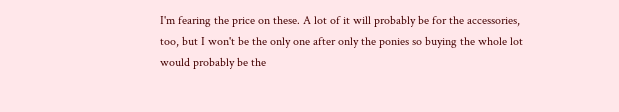I'm fearing the price on these. A lot of it will probably be for the accessories, too, but I won't be the only one after only the ponies so buying the whole lot would probably be the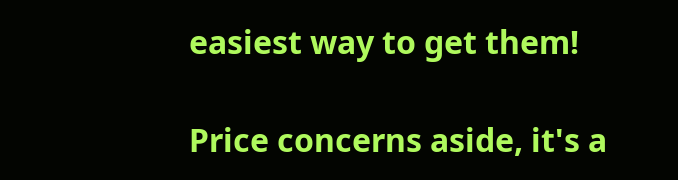easiest way to get them!

Price concerns aside, it's a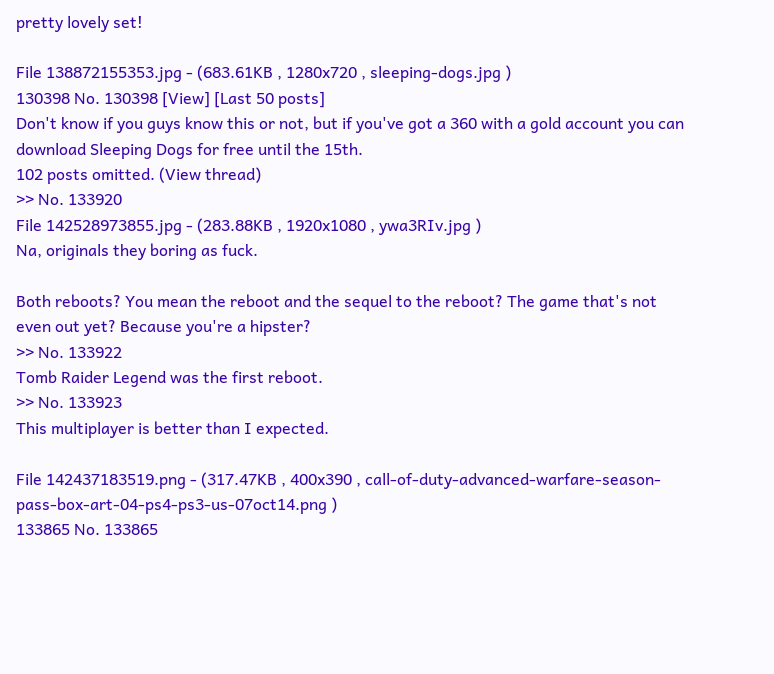pretty lovely set!

File 138872155353.jpg - (683.61KB , 1280x720 , sleeping-dogs.jpg )
130398 No. 130398 [View] [Last 50 posts]
Don't know if you guys know this or not, but if you've got a 360 with a gold account you can download Sleeping Dogs for free until the 15th.
102 posts omitted. (View thread)
>> No. 133920
File 142528973855.jpg - (283.88KB , 1920x1080 , ywa3RIv.jpg )
Na, originals they boring as fuck.

Both reboots? You mean the reboot and the sequel to the reboot? The game that's not even out yet? Because you're a hipster?
>> No. 133922
Tomb Raider Legend was the first reboot.
>> No. 133923
This multiplayer is better than I expected.

File 142437183519.png - (317.47KB , 400x390 , call-of-duty-advanced-warfare-season-pass-box-art-04-ps4-ps3-us-07oct14.png )
133865 No. 133865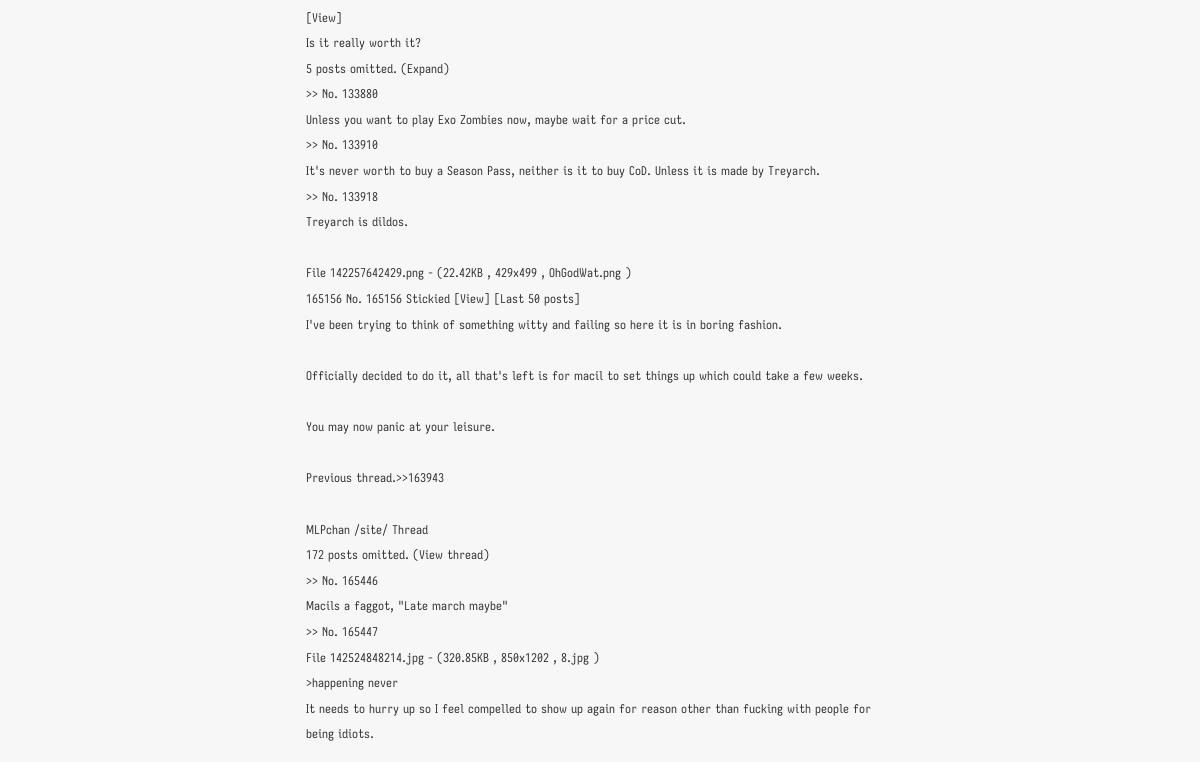[View]
Is it really worth it?
5 posts omitted. (Expand)
>> No. 133880
Unless you want to play Exo Zombies now, maybe wait for a price cut.
>> No. 133910
It's never worth to buy a Season Pass, neither is it to buy CoD. Unless it is made by Treyarch.
>> No. 133918
Treyarch is dildos.

File 142257642429.png - (22.42KB , 429x499 , OhGodWat.png )
165156 No. 165156 Stickied [View] [Last 50 posts]
I've been trying to think of something witty and failing so here it is in boring fashion.

Officially decided to do it, all that's left is for macil to set things up which could take a few weeks.

You may now panic at your leisure.

Previous thread.>>163943

MLPchan /site/ Thread
172 posts omitted. (View thread)
>> No. 165446
Macils a faggot, "Late march maybe"
>> No. 165447
File 142524848214.jpg - (320.85KB , 850x1202 , 8.jpg )
>happening never
It needs to hurry up so I feel compelled to show up again for reason other than fucking with people for being idiots.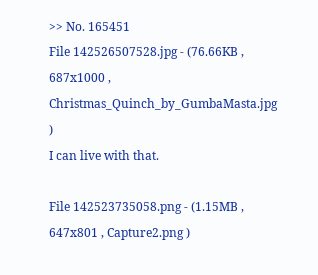>> No. 165451
File 142526507528.jpg - (76.66KB , 687x1000 , Christmas_Quinch_by_GumbaMasta.jpg )
I can live with that.

File 142523735058.png - (1.15MB , 647x801 , Capture2.png )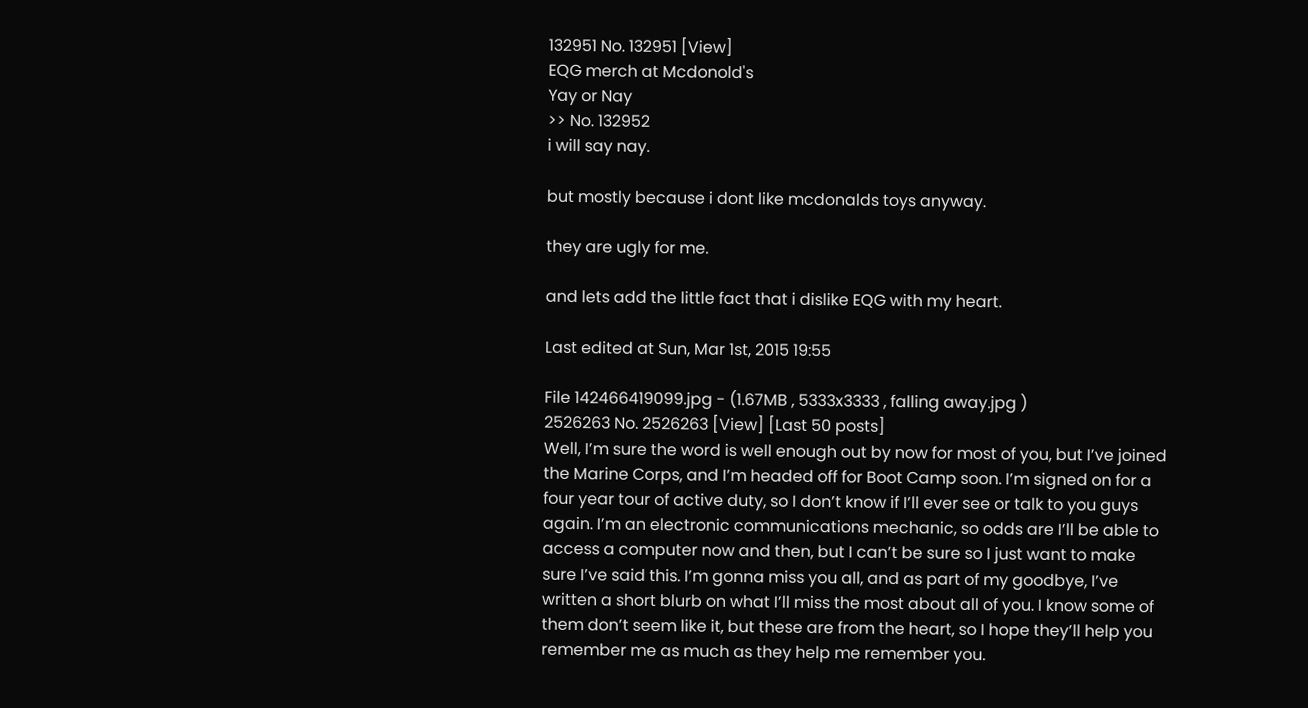132951 No. 132951 [View]
EQG merch at Mcdonold's
Yay or Nay
>> No. 132952
i will say nay.

but mostly because i dont like mcdonalds toys anyway.

they are ugly for me.

and lets add the little fact that i dislike EQG with my heart.

Last edited at Sun, Mar 1st, 2015 19:55

File 142466419099.jpg - (1.67MB , 5333x3333 , falling away.jpg )
2526263 No. 2526263 [View] [Last 50 posts]
Well, I’m sure the word is well enough out by now for most of you, but I’ve joined the Marine Corps, and I’m headed off for Boot Camp soon. I’m signed on for a four year tour of active duty, so I don’t know if I’ll ever see or talk to you guys again. I’m an electronic communications mechanic, so odds are I’ll be able to access a computer now and then, but I can’t be sure so I just want to make sure I’ve said this. I’m gonna miss you all, and as part of my goodbye, I’ve written a short blurb on what I’ll miss the most about all of you. I know some of them don’t seem like it, but these are from the heart, so I hope they’ll help you remember me as much as they help me remember you.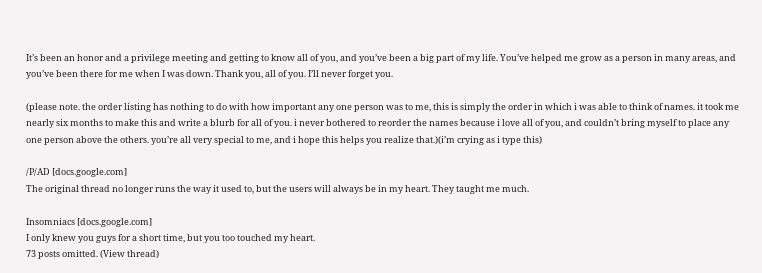It’s been an honor and a privilege meeting and getting to know all of you, and you’ve been a big part of my life. You’ve helped me grow as a person in many areas, and you’ve been there for me when I was down. Thank you, all of you. I’ll never forget you.

(please note. the order listing has nothing to do with how important any one person was to me, this is simply the order in which i was able to think of names. it took me nearly six months to make this and write a blurb for all of you. i never bothered to reorder the names because i love all of you, and couldn’t bring myself to place any one person above the others. you’re all very special to me, and i hope this helps you realize that.)(i’m crying as i type this)

/P/AD [docs.google.com]
The original thread no longer runs the way it used to, but the users will always be in my heart. They taught me much.

Insomniacs [docs.google.com]
I only knew you guys for a short time, but you too touched my heart.
73 posts omitted. (View thread)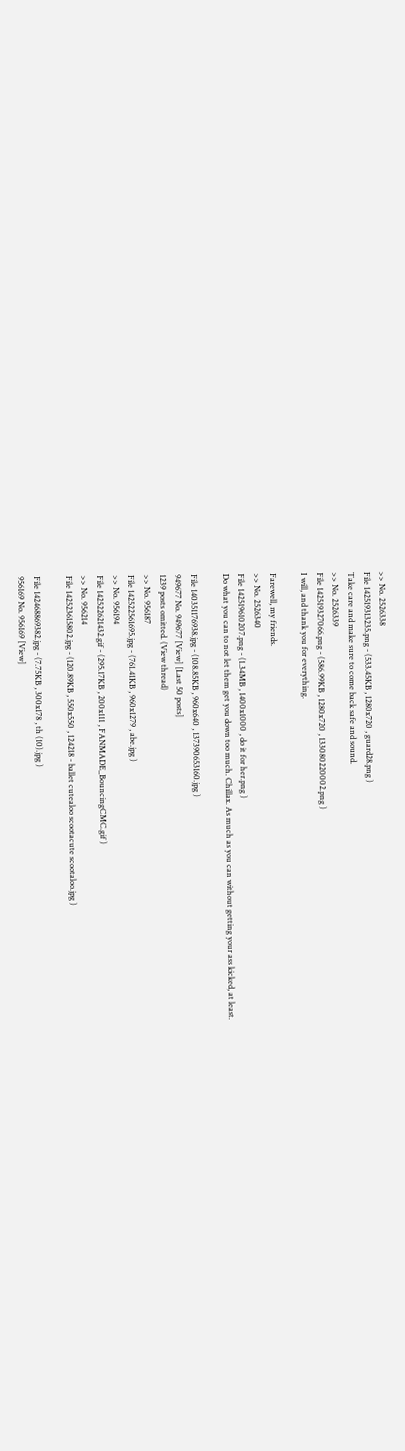>> No. 2526338
File 142519313235.png - (533.45KB , 1280x720 , guard28.png )
Take care and make sure to come back safe and sound.
>> No. 2526339
File 142519327066.png - (586.99KB , 1280x720 , 133080220002.png )
I will, and thank you for everything.

Farewell, my friends.
>> No. 2526340
File 142519610207.png - (1.34MB , 1400x1000 , do it for her.png )
Do what you can to not let them get you down too much. Chillax. As much as you can without getting your ass kicked, at least.

File 140351176938.jpg - (108.85KB , 960x640 , 137390653160.jpg )
949677 No. 949677 [View] [Last 50 posts]
1239 posts omitted. (View thread)
>> No. 956187
File 142522561695.jpg - (761.41KB , 960x1279 , abe.jpg )
>> No. 956194
File 142522621432.gif - (295.17KB , 200x111 , FANMADE_BouncingCMC.gif )
>> No. 956214
File 142523615802.jpg - (120.89KB , 550x550 , 124218 - ballet cutealoo scootacute scootaloo.jpg )

File 142468869382.jpg - (7.75KB , 300x178 , th (10).jpg )
956169 No. 956169 [View]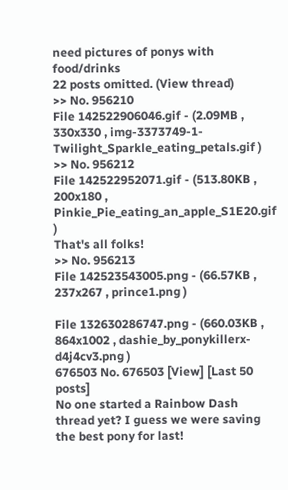need pictures of ponys with food/drinks
22 posts omitted. (View thread)
>> No. 956210
File 142522906046.gif - (2.09MB , 330x330 , img-3373749-1-Twilight_Sparkle_eating_petals.gif )
>> No. 956212
File 142522952071.gif - (513.80KB , 200x180 , Pinkie_Pie_eating_an_apple_S1E20.gif )
That's all folks!
>> No. 956213
File 142523543005.png - (66.57KB , 237x267 , prince1.png )

File 132630286747.png - (660.03KB , 864x1002 , dashie_by_ponykillerx-d4j4cv3.png )
676503 No. 676503 [View] [Last 50 posts]
No one started a Rainbow Dash thread yet? I guess we were saving the best pony for last!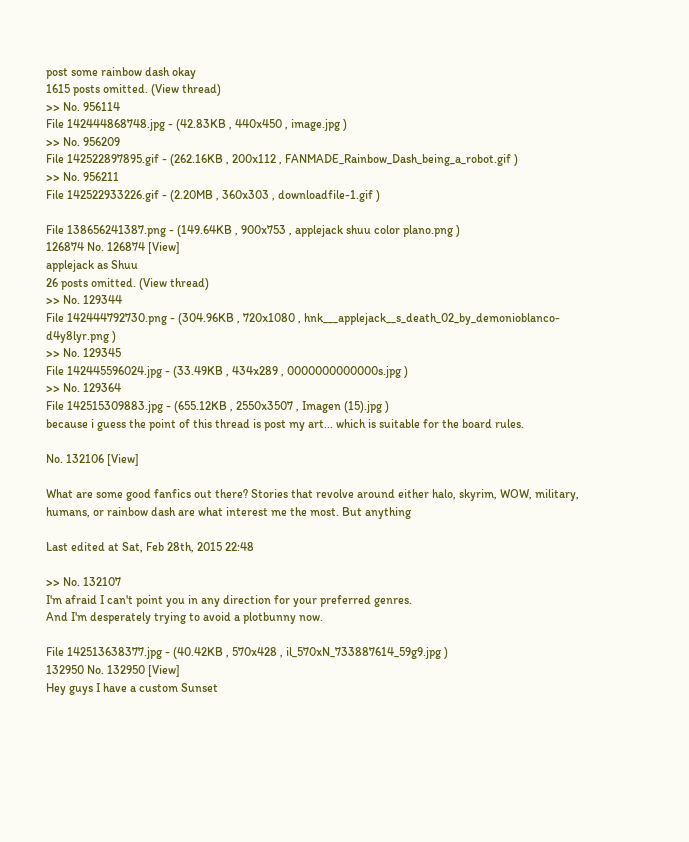post some rainbow dash okay
1615 posts omitted. (View thread)
>> No. 956114
File 142444868748.jpg - (42.83KB , 440x450 , image.jpg )
>> No. 956209
File 142522897895.gif - (262.16KB , 200x112 , FANMADE_Rainbow_Dash_being_a_robot.gif )
>> No. 956211
File 142522933226.gif - (2.20MB , 360x303 , downloadfile-1.gif )

File 138656241387.png - (149.64KB , 900x753 , applejack shuu color plano.png )
126874 No. 126874 [View]
applejack as Shuu
26 posts omitted. (View thread)
>> No. 129344
File 142444792730.png - (304.96KB , 720x1080 , hnk___applejack__s_death_02_by_demonioblanco-d4y8lyr.png )
>> No. 129345
File 142445596024.jpg - (33.49KB , 434x289 , 0000000000000s.jpg )
>> No. 129364
File 142515309883.jpg - (655.12KB , 2550x3507 , Imagen (15).jpg )
because i guess the point of this thread is post my art... which is suitable for the board rules.

No. 132106 [View]

What are some good fanfics out there? Stories that revolve around either halo, skyrim, WOW, military, humans, or rainbow dash are what interest me the most. But anything

Last edited at Sat, Feb 28th, 2015 22:48

>> No. 132107
I'm afraid I can't point you in any direction for your preferred genres.
And I'm desperately trying to avoid a plotbunny now.

File 142513638377.jpg - (40.42KB , 570x428 , il_570xN_733887614_59g9.jpg )
132950 No. 132950 [View]
Hey guys I have a custom Sunset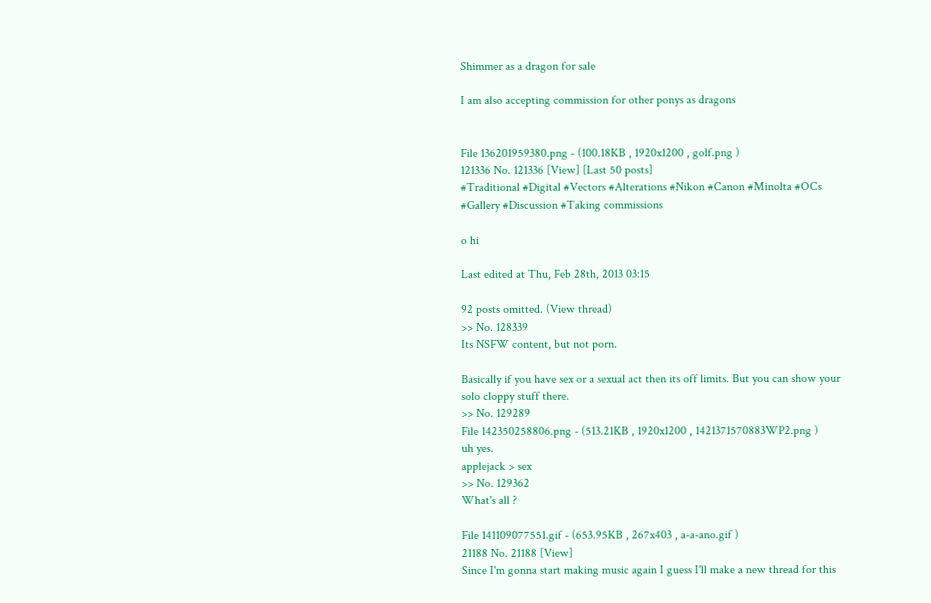Shimmer as a dragon for sale

I am also accepting commission for other ponys as dragons


File 136201959380.png - (100.18KB , 1920x1200 , golf.png )
121336 No. 121336 [View] [Last 50 posts]
#Traditional #Digital #Vectors #Alterations #Nikon #Canon #Minolta #OCs #Gallery #Discussion #Taking commissions

o hi

Last edited at Thu, Feb 28th, 2013 03:15

92 posts omitted. (View thread)
>> No. 128339
Its NSFW content, but not porn.

Basically if you have sex or a sexual act then its off limits. But you can show your solo cloppy stuff there.
>> No. 129289
File 142350258806.png - (513.21KB , 1920x1200 , 1421371570883WP2.png )
uh yes.
applejack > sex
>> No. 129362
What's all ?

File 141109077551.gif - (653.95KB , 267x403 , a-a-ano.gif )
21188 No. 21188 [View]
Since I'm gonna start making music again I guess I'll make a new thread for this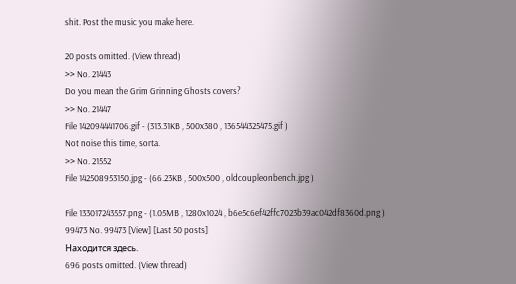shit. Post the music you make here.

20 posts omitted. (View thread)
>> No. 21443
Do you mean the Grim Grinning Ghosts covers?
>> No. 21447
File 142094441706.gif - (313.31KB , 500x380 , 136544325475.gif )
Not noise this time, sorta.
>> No. 21552
File 142508953150.jpg - (66.23KB , 500x500 , oldcoupleonbench.jpg )

File 133017243557.png - (1.05MB , 1280x1024 , b6e5c6ef42ffc7023b39ac042df8360d.png )
99473 No. 99473 [View] [Last 50 posts]
Находится здесь.
696 posts omitted. (View thread)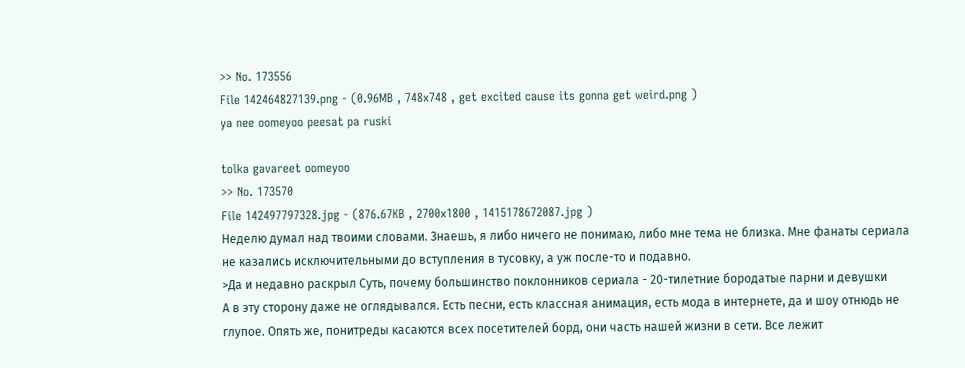>> No. 173556
File 142464827139.png - (0.96MB , 748x748 , get excited cause its gonna get weird.png )
ya nee oomeyoo peesat pa ruski

tolka gavareet oomeyoo
>> No. 173570
File 142497797328.jpg - (876.67KB , 2700x1800 , 1415178672087.jpg )
Неделю думал над твоими словами. Знаешь, я либо ничего не понимаю, либо мне тема не близка. Мне фанаты сериала не казались исключительными до вступления в тусовку, а уж после-то и подавно.
>Да и недавно раскрыл Суть, почему большинство поклонников сериала - 20-тилетние бородатые парни и девушки
А в эту сторону даже не оглядывался. Есть песни, есть классная анимация, есть мода в интернете, да и шоу отнюдь не глупое. Опять же, понитреды касаются всех посетителей борд, они часть нашей жизни в сети. Все лежит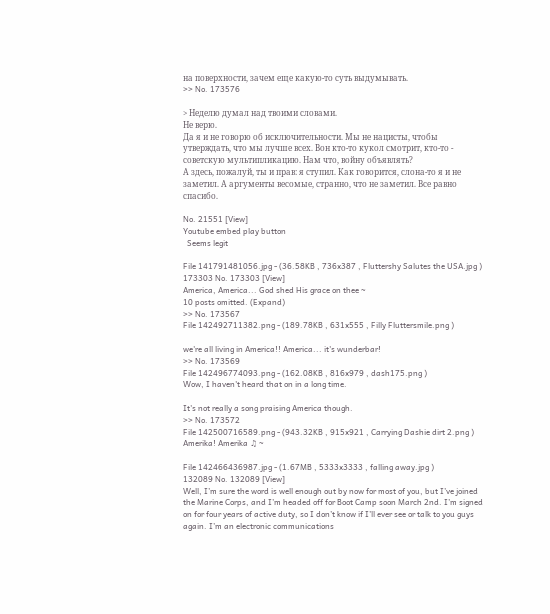на поверхности, зачем еще какую-то суть выдумывать.
>> No. 173576

> Неделю думал над твоими словами.
Не верю.
Да я и не говорю об исключительности. Мы не нацисты, чтобы утверждать, что мы лучше всех. Вон кто-то кукол смотрит, кто-то - советскую мультипликацию. Нам что, войну объявлять?
А здесь, пожалуй, ты и прав: я ступил. Как говорится, слона-то я и не заметил. А аргументы весомые, странно, что не заметил. Все равно спасибо.

No. 21551 [View]
Youtube embed play button
  Seems legit

File 141791481056.jpg - (36.58KB , 736x387 , Fluttershy Salutes the USA.jpg )
173303 No. 173303 [View]
America, America... God shed His grace on thee ~
10 posts omitted. (Expand)
>> No. 173567
File 142492711382.png - (189.78KB , 631x555 , Filly Fluttersmile.png )

we're all living in America!! America... it's wunderbar!
>> No. 173569
File 142496774093.png - (162.08KB , 816x979 , dash175.png )
Wow, I haven't heard that on in a long time.

It's not really a song praising America though.
>> No. 173572
File 142500716589.png - (943.32KB , 915x921 , Carrying Dashie dirt 2.png )
Amerika! Amerika ♫ ~

File 142466436987.jpg - (1.67MB , 5333x3333 , falling away.jpg )
132089 No. 132089 [View]
Well, I’m sure the word is well enough out by now for most of you, but I’ve joined the Marine Corps, and I’m headed off for Boot Camp soon March 2nd. I’m signed on for four years of active duty, so I don’t know if I’ll ever see or talk to you guys again. I’m an electronic communications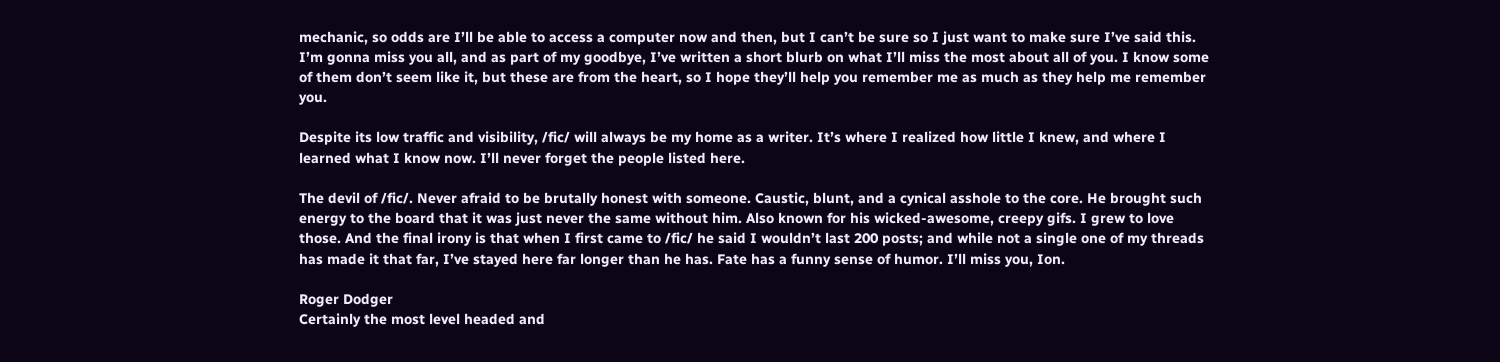mechanic, so odds are I’ll be able to access a computer now and then, but I can’t be sure so I just want to make sure I’ve said this. I’m gonna miss you all, and as part of my goodbye, I’ve written a short blurb on what I’ll miss the most about all of you. I know some of them don’t seem like it, but these are from the heart, so I hope they’ll help you remember me as much as they help me remember you.

Despite its low traffic and visibility, /fic/ will always be my home as a writer. It’s where I realized how little I knew, and where I learned what I know now. I’ll never forget the people listed here.

The devil of /fic/. Never afraid to be brutally honest with someone. Caustic, blunt, and a cynical asshole to the core. He brought such energy to the board that it was just never the same without him. Also known for his wicked-awesome, creepy gifs. I grew to love those. And the final irony is that when I first came to /fic/ he said I wouldn’t last 200 posts; and while not a single one of my threads has made it that far, I’ve stayed here far longer than he has. Fate has a funny sense of humor. I’ll miss you, Ion.

Roger Dodger
Certainly the most level headed and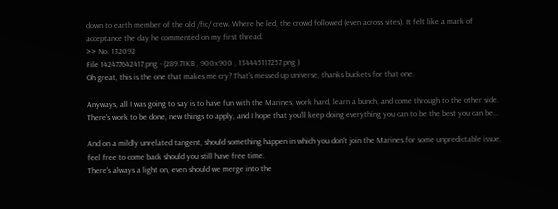down to earth member of the old /fic/ crew. Where he led, the crowd followed (even across sites). It felt like a mark of acceptance the day he commented on my first thread.
>> No. 132092
File 142477642417.png - (289.71KB , 900x900 , 134445117257.png )
Oh great, this is the one that makes me cry? That's messed up universe, thanks buckets for that one.

Anyways, all I was going to say is to have fun with the Marines, work hard, learn a bunch, and come through to the other side. There's work to be done, new things to apply, and I hope that you'll keep doing everything you can to be the best you can be...

And on a mildly unrelated tangent, should something happen in which you don't join the Marines for some unpredictable issue, feel free to come back should you still have free time.
There's always a light on, even should we merge into the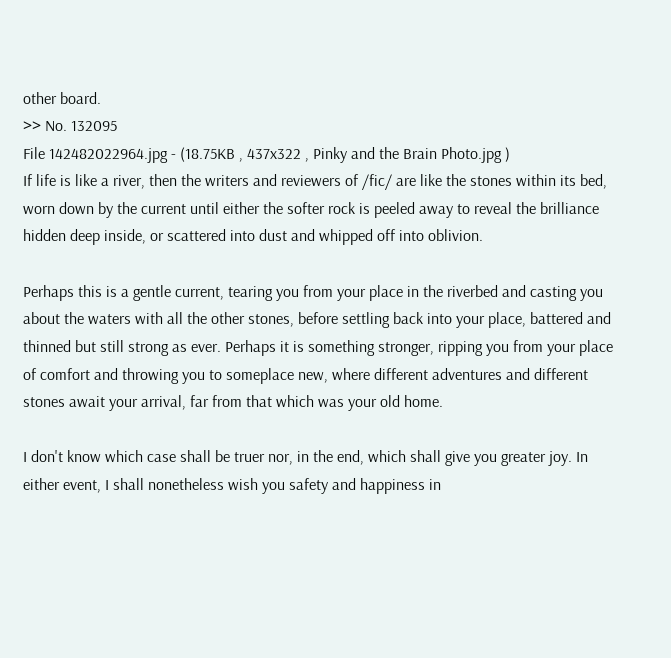other board.
>> No. 132095
File 142482022964.jpg - (18.75KB , 437x322 , Pinky and the Brain Photo.jpg )
If life is like a river, then the writers and reviewers of /fic/ are like the stones within its bed, worn down by the current until either the softer rock is peeled away to reveal the brilliance hidden deep inside, or scattered into dust and whipped off into oblivion.

Perhaps this is a gentle current, tearing you from your place in the riverbed and casting you about the waters with all the other stones, before settling back into your place, battered and thinned but still strong as ever. Perhaps it is something stronger, ripping you from your place of comfort and throwing you to someplace new, where different adventures and different stones await your arrival, far from that which was your old home.

I don't know which case shall be truer nor, in the end, which shall give you greater joy. In either event, I shall nonetheless wish you safety and happiness in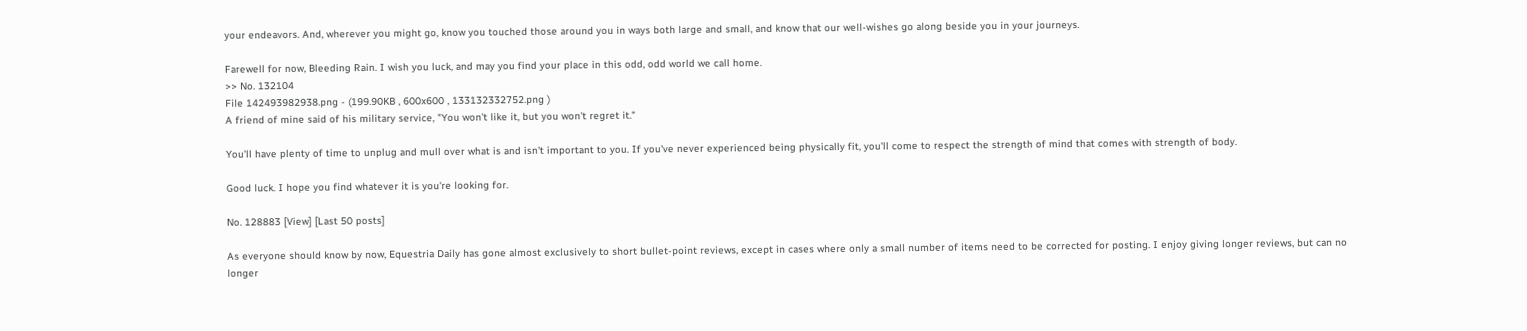your endeavors. And, wherever you might go, know you touched those around you in ways both large and small, and know that our well-wishes go along beside you in your journeys.

Farewell for now, Bleeding Rain. I wish you luck, and may you find your place in this odd, odd world we call home.
>> No. 132104
File 142493982938.png - (199.90KB , 600x600 , 133132332752.png )
A friend of mine said of his military service, "You won't like it, but you won't regret it."

You'll have plenty of time to unplug and mull over what is and isn't important to you. If you've never experienced being physically fit, you'll come to respect the strength of mind that comes with strength of body.

Good luck. I hope you find whatever it is you're looking for.

No. 128883 [View] [Last 50 posts]

As everyone should know by now, Equestria Daily has gone almost exclusively to short bullet-point reviews, except in cases where only a small number of items need to be corrected for posting. I enjoy giving longer reviews, but can no longer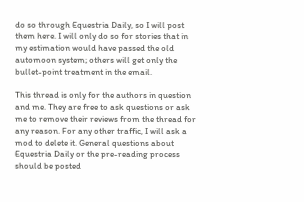do so through Equestria Daily, so I will post them here. I will only do so for stories that in my estimation would have passed the old automoon system; others will get only the bullet-point treatment in the email.

This thread is only for the authors in question and me. They are free to ask questions or ask me to remove their reviews from the thread for any reason. For any other traffic, I will ask a mod to delete it. General questions about Equestria Daily or the pre-reading process should be posted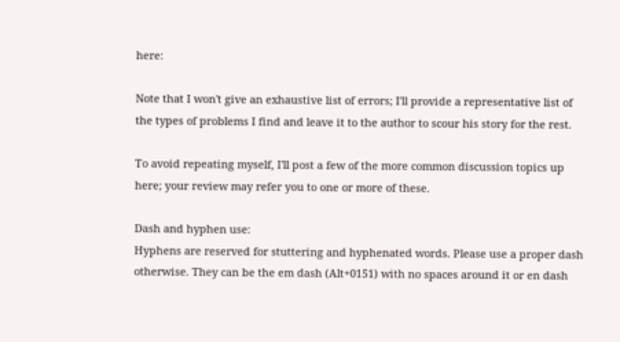here:

Note that I won't give an exhaustive list of errors; I'll provide a representative list of the types of problems I find and leave it to the author to scour his story for the rest.

To avoid repeating myself, I'll post a few of the more common discussion topics up here; your review may refer you to one or more of these.

Dash and hyphen use:
Hyphens are reserved for stuttering and hyphenated words. Please use a proper dash otherwise. They can be the em dash (Alt+0151) with no spaces around it or en dash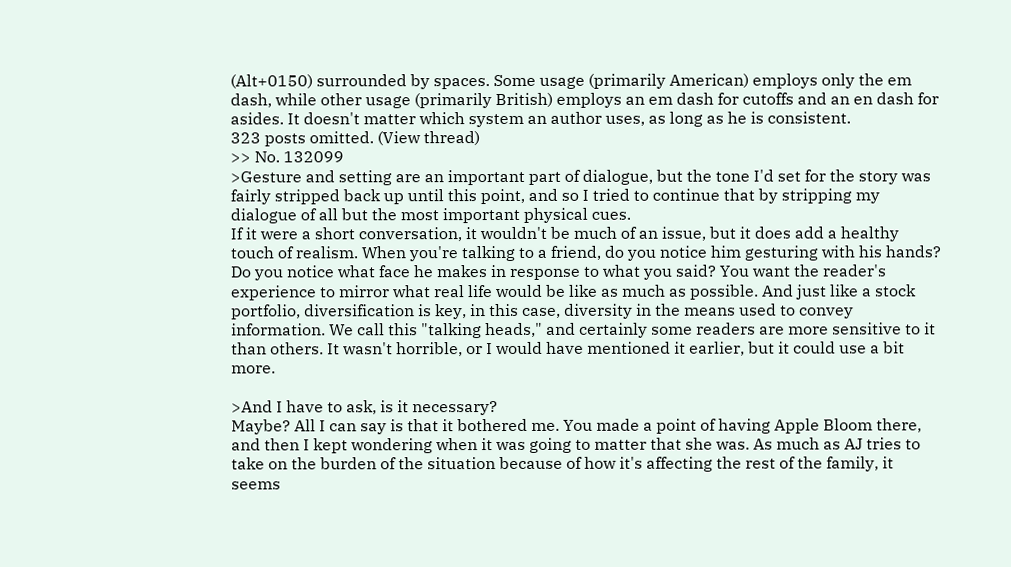(Alt+0150) surrounded by spaces. Some usage (primarily American) employs only the em dash, while other usage (primarily British) employs an em dash for cutoffs and an en dash for asides. It doesn't matter which system an author uses, as long as he is consistent.
323 posts omitted. (View thread)
>> No. 132099
>Gesture and setting are an important part of dialogue, but the tone I'd set for the story was fairly stripped back up until this point, and so I tried to continue that by stripping my dialogue of all but the most important physical cues.
If it were a short conversation, it wouldn't be much of an issue, but it does add a healthy touch of realism. When you're talking to a friend, do you notice him gesturing with his hands? Do you notice what face he makes in response to what you said? You want the reader's experience to mirror what real life would be like as much as possible. And just like a stock portfolio, diversification is key, in this case, diversity in the means used to convey information. We call this "talking heads," and certainly some readers are more sensitive to it than others. It wasn't horrible, or I would have mentioned it earlier, but it could use a bit more.

>And I have to ask, is it necessary?
Maybe? All I can say is that it bothered me. You made a point of having Apple Bloom there, and then I kept wondering when it was going to matter that she was. As much as AJ tries to take on the burden of the situation because of how it's affecting the rest of the family, it seems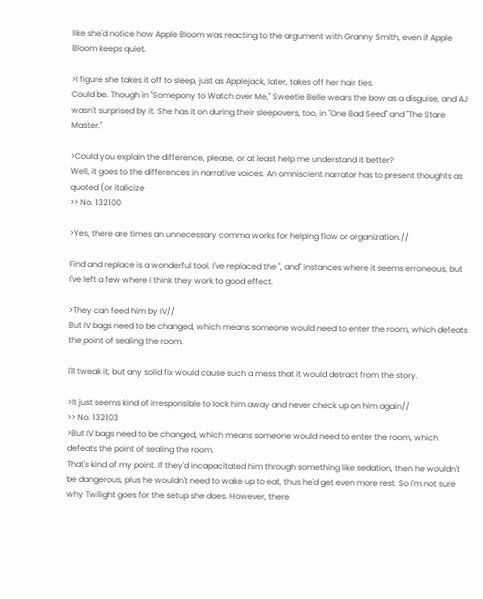like she'd notice how Apple Bloom was reacting to the argument with Granny Smith, even if Apple Bloom keeps quiet.

>I figure she takes it off to sleep, just as Applejack, later, takes off her hair ties.
Could be. Though in "Somepony to Watch over Me," Sweetie Belle wears the bow as a disguise, and AJ wasn't surprised by it. She has it on during their sleepovers, too, in "One Bad Seed" and "The Stare Master."

>Could you explain the difference, please, or at least help me understand it better?
Well, it goes to the differences in narrative voices. An omniscient narrator has to present thoughts as quoted (or italicize
>> No. 132100

>Yes, there are times an unnecessary comma works for helping flow or organization.//

Find and replace is a wonderful tool. I've replaced the ", and" instances where it seems erroneous, but I've left a few where I think they work to good effect.

>They can feed him by IV//
But IV bags need to be changed, which means someone would need to enter the room, which defeats the point of sealing the room.

I'll tweak it, but any solid fix would cause such a mess that it would detract from the story.

>It just seems kind of irresponsible to lock him away and never check up on him again//
>> No. 132103
>But IV bags need to be changed, which means someone would need to enter the room, which defeats the point of sealing the room.
That's kind of my point. If they'd incapacitated him through something like sedation, then he wouldn't be dangerous, plus he wouldn't need to wake up to eat, thus he'd get even more rest. So I'm not sure why Twilight goes for the setup she does. However, there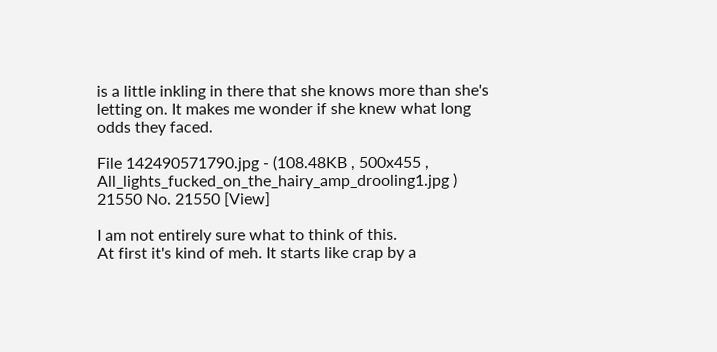is a little inkling in there that she knows more than she's letting on. It makes me wonder if she knew what long odds they faced.

File 142490571790.jpg - (108.48KB , 500x455 , All_lights_fucked_on_the_hairy_amp_drooling1.jpg )
21550 No. 21550 [View]

I am not entirely sure what to think of this.
At first it's kind of meh. It starts like crap by a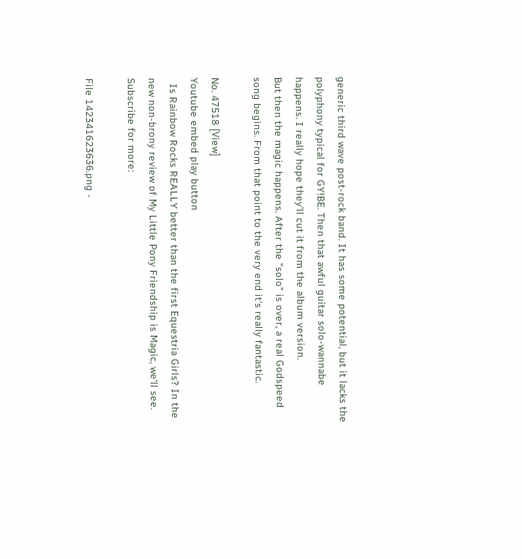generic third wave post-rock band. It has some potential, but it lacks the polyphony typical for GY!BE. Then that awful guitar solo-wannabe happens. I really hope they'll cut it from the album version.
But then the magic happens. After the "solo" is over, a real Godspeed song begins. From that point to the very end it's really fantastic.

No. 47518 [View]
Youtube embed play button
  Is Rainbow Rocks REALLY better than the first Equestria Girls? In the new non-brony review of My Little Pony Friendship is Magic, we'll see.
Subscribe for more:

File 142341623636.png -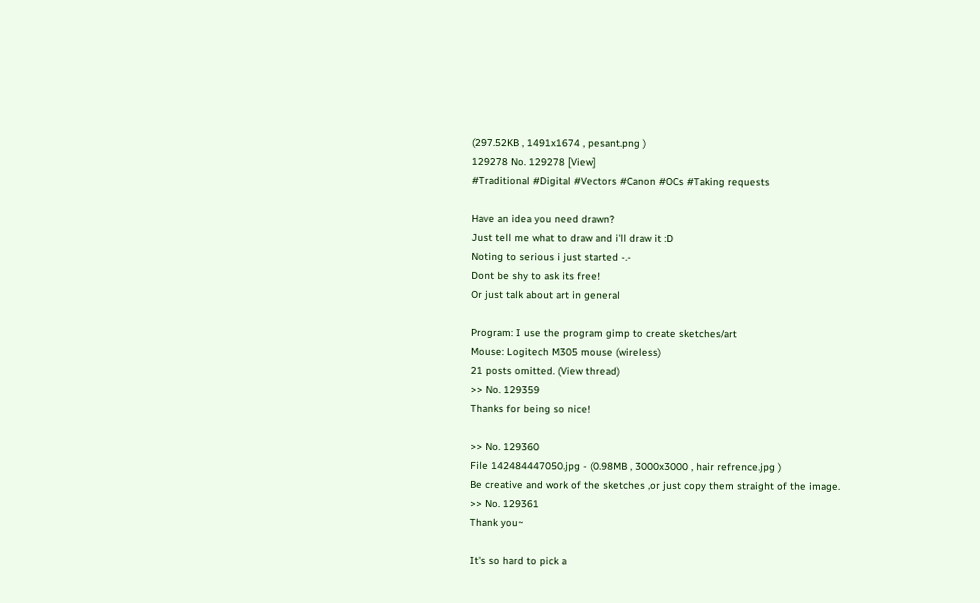(297.52KB , 1491x1674 , pesant.png )
129278 No. 129278 [View]
#Traditional #Digital #Vectors #Canon #OCs #Taking requests

Have an idea you need drawn?
Just tell me what to draw and i'll draw it :D
Noting to serious i just started -.-
Dont be shy to ask its free!
Or just talk about art in general

Program: I use the program gimp to create sketches/art
Mouse: Logitech M305 mouse (wireless)
21 posts omitted. (View thread)
>> No. 129359
Thanks for being so nice!

>> No. 129360
File 142484447050.jpg - (0.98MB , 3000x3000 , hair refrence.jpg )
Be creative and work of the sketches ,or just copy them straight of the image.
>> No. 129361
Thank you~

It's so hard to pick a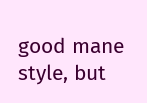good mane style, but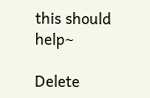this should help~

Delete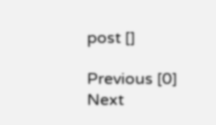post []

Previous [0] Next